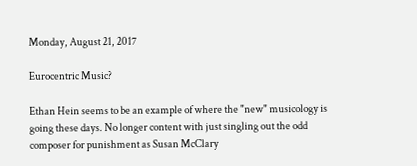Monday, August 21, 2017

Eurocentric Music?

Ethan Hein seems to be an example of where the "new" musicology is going these days. No longer content with just singling out the odd composer for punishment as Susan McClary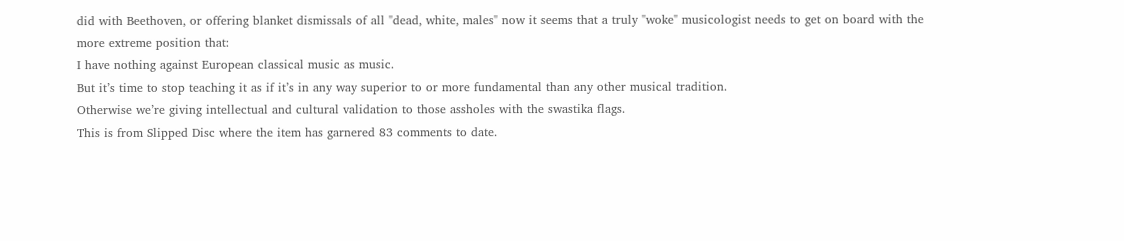did with Beethoven, or offering blanket dismissals of all "dead, white, males" now it seems that a truly "woke" musicologist needs to get on board with the more extreme position that:
I have nothing against European classical music as music.
But it’s time to stop teaching it as if it’s in any way superior to or more fundamental than any other musical tradition.
Otherwise we’re giving intellectual and cultural validation to those assholes with the swastika flags.
This is from Slipped Disc where the item has garnered 83 comments to date.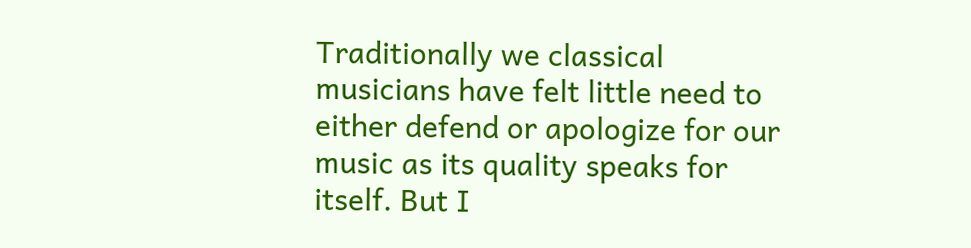Traditionally we classical musicians have felt little need to either defend or apologize for our music as its quality speaks for itself. But I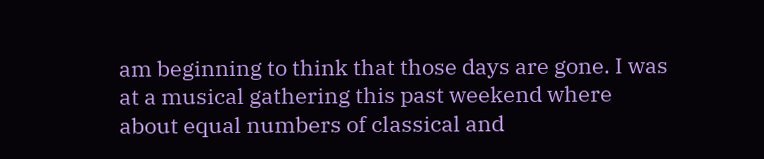am beginning to think that those days are gone. I was at a musical gathering this past weekend where about equal numbers of classical and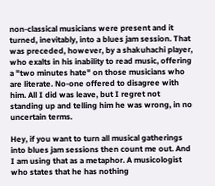non-classical musicians were present and it turned, inevitably, into a blues jam session. That was preceded, however, by a shakuhachi player, who exalts in his inability to read music, offering a "two minutes hate" on those musicians who are literate. No-one offered to disagree with him. All I did was leave, but I regret not standing up and telling him he was wrong, in no uncertain terms.

Hey, if you want to turn all musical gatherings into blues jam sessions then count me out. And I am using that as a metaphor. A musicologist who states that he has nothing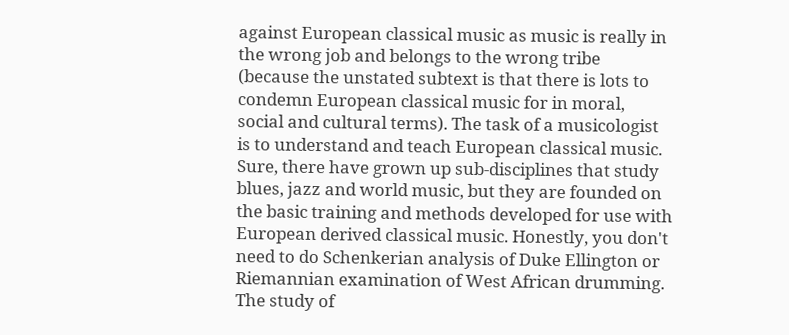against European classical music as music is really in the wrong job and belongs to the wrong tribe (because the unstated subtext is that there is lots to condemn European classical music for in moral, social and cultural terms). The task of a musicologist is to understand and teach European classical music. Sure, there have grown up sub-disciplines that study blues, jazz and world music, but they are founded on the basic training and methods developed for use with European derived classical music. Honestly, you don't need to do Schenkerian analysis of Duke Ellington or Riemannian examination of West African drumming. The study of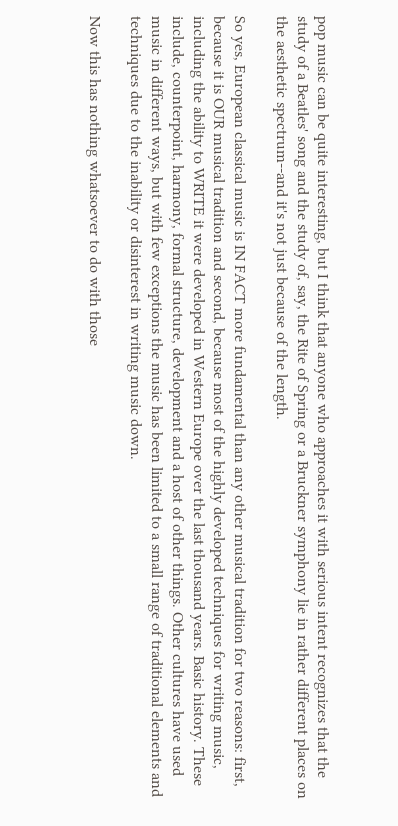pop music can be quite interesting, but I think that anyone who approaches it with serious intent recognizes that the study of a Beatles' song and the study of, say, the Rite of Spring or a Bruckner symphony lie in rather different places on the aesthetic spectrum--and it's not just because of the length.

So yes, European classical music is IN FACT more fundamental than any other musical tradition for two reasons: first, because it is OUR musical tradition and second, because most of the highly developed techniques for writing music, including the ability to WRITE it were developed in Western Europe over the last thousand years. Basic history. These include, counterpoint, harmony, formal structure, development and a host of other things. Other cultures have used music in different ways, but with few exceptions the music has been limited to a small range of traditional elements and techniques due to the inability or disinterest in writing music down.

Now this has nothing whatsoever to do with those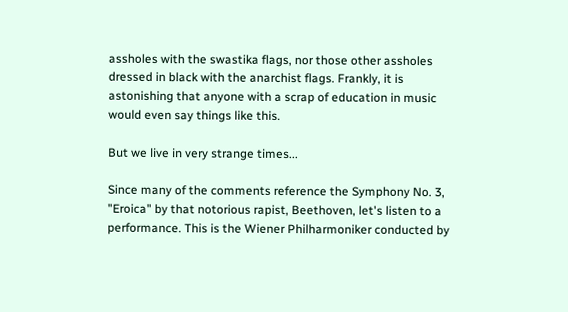assholes with the swastika flags, nor those other assholes dressed in black with the anarchist flags. Frankly, it is astonishing that anyone with a scrap of education in music would even say things like this.

But we live in very strange times...

Since many of the comments reference the Symphony No. 3, "Eroica" by that notorious rapist, Beethoven, let's listen to a performance. This is the Wiener Philharmoniker conducted by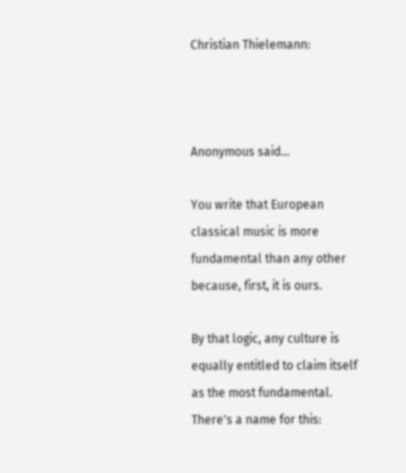Christian Thielemann:



Anonymous said...

You write that European classical music is more fundamental than any other because, first, it is ours.

By that logic, any culture is equally entitled to claim itself as the most fundamental. There's a name for this: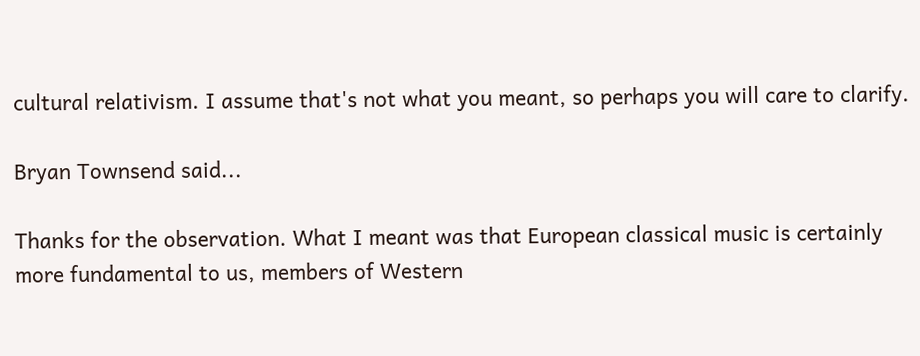cultural relativism. I assume that's not what you meant, so perhaps you will care to clarify.

Bryan Townsend said...

Thanks for the observation. What I meant was that European classical music is certainly more fundamental to us, members of Western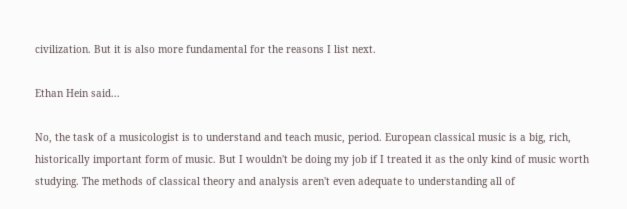civilization. But it is also more fundamental for the reasons I list next.

Ethan Hein said...

No, the task of a musicologist is to understand and teach music, period. European classical music is a big, rich, historically important form of music. But I wouldn't be doing my job if I treated it as the only kind of music worth studying. The methods of classical theory and analysis aren't even adequate to understanding all of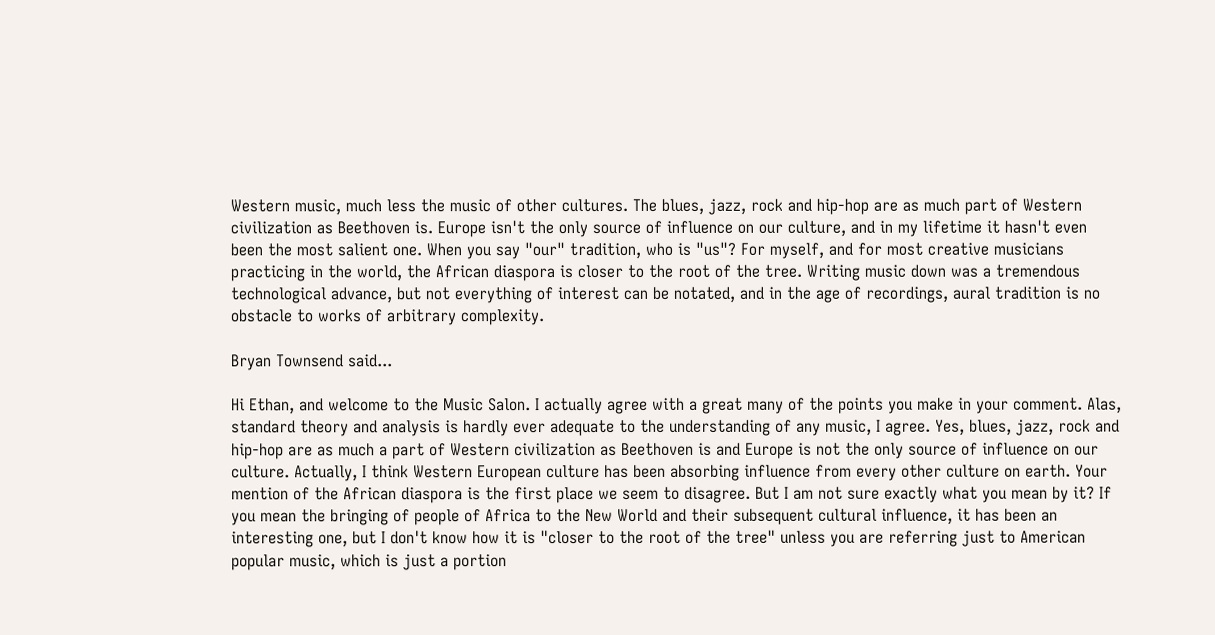Western music, much less the music of other cultures. The blues, jazz, rock and hip-hop are as much part of Western civilization as Beethoven is. Europe isn't the only source of influence on our culture, and in my lifetime it hasn't even been the most salient one. When you say "our" tradition, who is "us"? For myself, and for most creative musicians practicing in the world, the African diaspora is closer to the root of the tree. Writing music down was a tremendous technological advance, but not everything of interest can be notated, and in the age of recordings, aural tradition is no obstacle to works of arbitrary complexity.

Bryan Townsend said...

Hi Ethan, and welcome to the Music Salon. I actually agree with a great many of the points you make in your comment. Alas, standard theory and analysis is hardly ever adequate to the understanding of any music, I agree. Yes, blues, jazz, rock and hip-hop are as much a part of Western civilization as Beethoven is and Europe is not the only source of influence on our culture. Actually, I think Western European culture has been absorbing influence from every other culture on earth. Your mention of the African diaspora is the first place we seem to disagree. But I am not sure exactly what you mean by it? If you mean the bringing of people of Africa to the New World and their subsequent cultural influence, it has been an interesting one, but I don't know how it is "closer to the root of the tree" unless you are referring just to American popular music, which is just a portion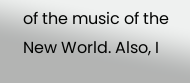of the music of the New World. Also, I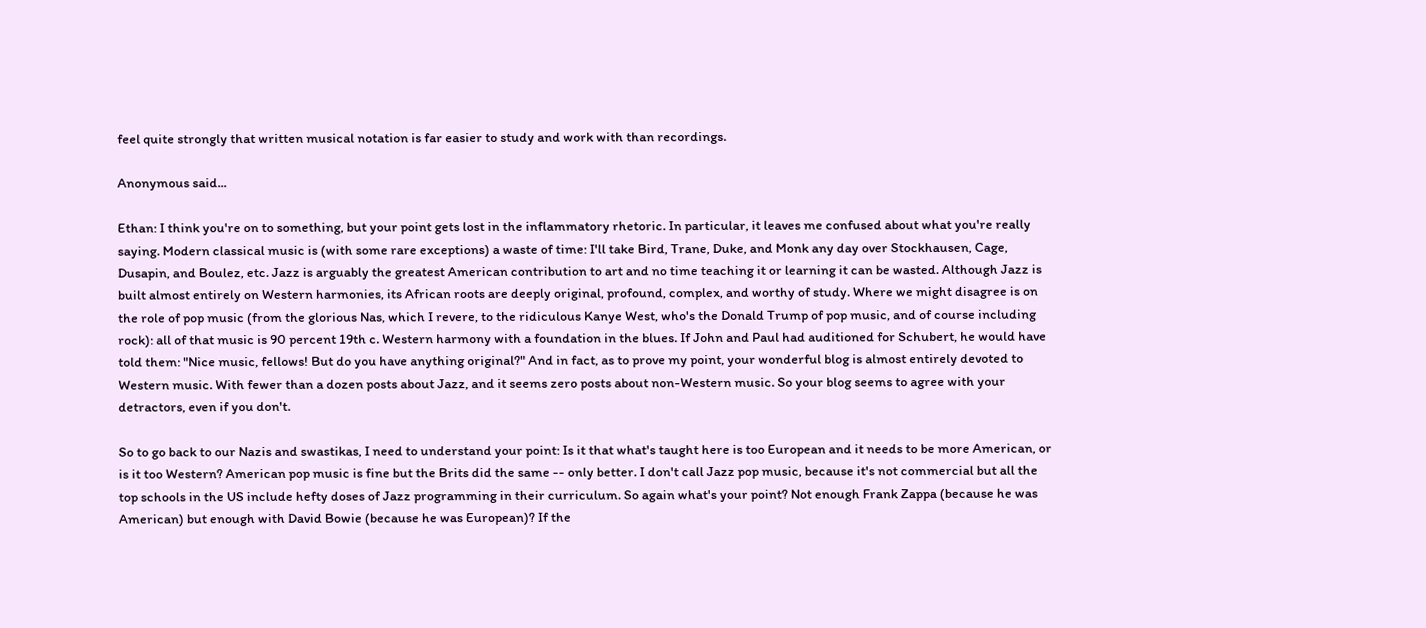feel quite strongly that written musical notation is far easier to study and work with than recordings.

Anonymous said...

Ethan: I think you're on to something, but your point gets lost in the inflammatory rhetoric. In particular, it leaves me confused about what you're really saying. Modern classical music is (with some rare exceptions) a waste of time: I'll take Bird, Trane, Duke, and Monk any day over Stockhausen, Cage, Dusapin, and Boulez, etc. Jazz is arguably the greatest American contribution to art and no time teaching it or learning it can be wasted. Although Jazz is built almost entirely on Western harmonies, its African roots are deeply original, profound, complex, and worthy of study. Where we might disagree is on the role of pop music (from the glorious Nas, which I revere, to the ridiculous Kanye West, who's the Donald Trump of pop music, and of course including rock): all of that music is 90 percent 19th c. Western harmony with a foundation in the blues. If John and Paul had auditioned for Schubert, he would have told them: "Nice music, fellows! But do you have anything original?" And in fact, as to prove my point, your wonderful blog is almost entirely devoted to Western music. With fewer than a dozen posts about Jazz, and it seems zero posts about non-Western music. So your blog seems to agree with your detractors, even if you don't.

So to go back to our Nazis and swastikas, I need to understand your point: Is it that what's taught here is too European and it needs to be more American, or is it too Western? American pop music is fine but the Brits did the same -- only better. I don't call Jazz pop music, because it's not commercial but all the top schools in the US include hefty doses of Jazz programming in their curriculum. So again what's your point? Not enough Frank Zappa (because he was American) but enough with David Bowie (because he was European)? If the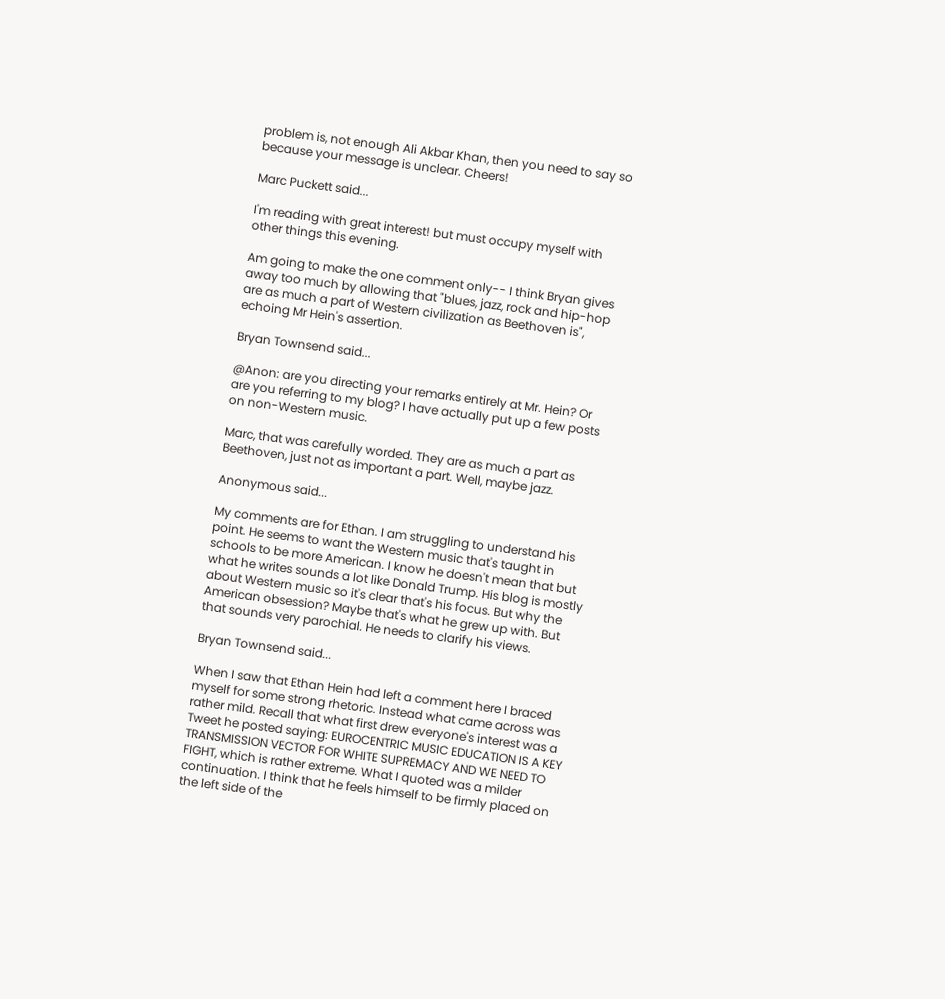problem is, not enough Ali Akbar Khan, then you need to say so because your message is unclear. Cheers!

Marc Puckett said...

I'm reading with great interest! but must occupy myself with other things this evening.

Am going to make the one comment only-- I think Bryan gives away too much by allowing that "blues, jazz, rock and hip-hop are as much a part of Western civilization as Beethoven is", echoing Mr Hein's assertion.

Bryan Townsend said...

@Anon: are you directing your remarks entirely at Mr. Hein? Or are you referring to my blog? I have actually put up a few posts on non-Western music.

Marc, that was carefully worded. They are as much a part as Beethoven, just not as important a part. Well, maybe jazz.

Anonymous said...

My comments are for Ethan. I am struggling to understand his point. He seems to want the Western music that's taught in schools to be more American. I know he doesn't mean that but what he writes sounds a lot like Donald Trump. His blog is mostly about Western music so it's clear that's his focus. But why the American obsession? Maybe that's what he grew up with. But that sounds very parochial. He needs to clarify his views.

Bryan Townsend said...

When I saw that Ethan Hein had left a comment here I braced myself for some strong rhetoric. Instead what came across was rather mild. Recall that what first drew everyone's interest was a Tweet he posted saying: EUROCENTRIC MUSIC EDUCATION IS A KEY TRANSMISSION VECTOR FOR WHITE SUPREMACY AND WE NEED TO FIGHT, which is rather extreme. What I quoted was a milder continuation. I think that he feels himself to be firmly placed on the left side of the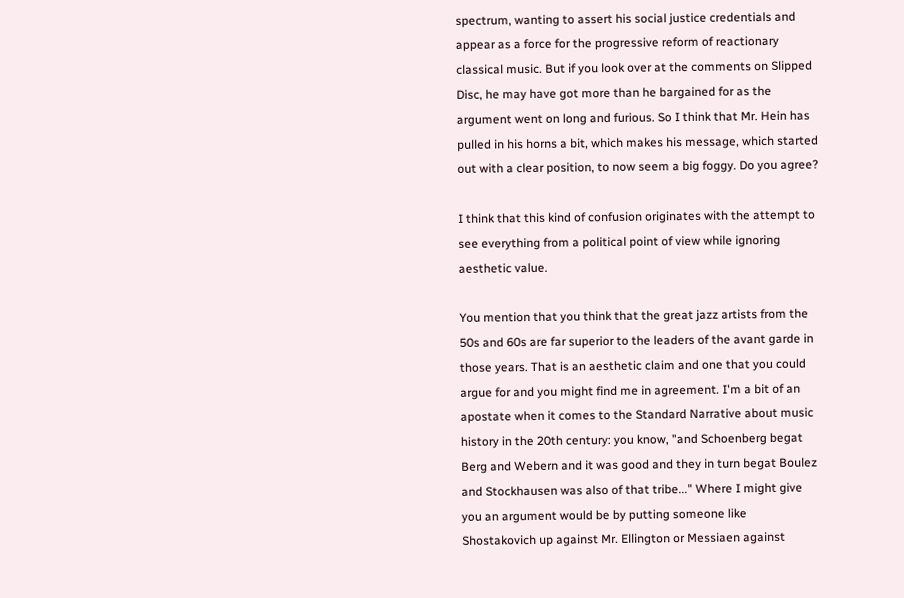spectrum, wanting to assert his social justice credentials and appear as a force for the progressive reform of reactionary classical music. But if you look over at the comments on Slipped Disc, he may have got more than he bargained for as the argument went on long and furious. So I think that Mr. Hein has pulled in his horns a bit, which makes his message, which started out with a clear position, to now seem a big foggy. Do you agree?

I think that this kind of confusion originates with the attempt to see everything from a political point of view while ignoring aesthetic value.

You mention that you think that the great jazz artists from the 50s and 60s are far superior to the leaders of the avant garde in those years. That is an aesthetic claim and one that you could argue for and you might find me in agreement. I'm a bit of an apostate when it comes to the Standard Narrative about music history in the 20th century: you know, "and Schoenberg begat Berg and Webern and it was good and they in turn begat Boulez and Stockhausen was also of that tribe..." Where I might give you an argument would be by putting someone like Shostakovich up against Mr. Ellington or Messiaen against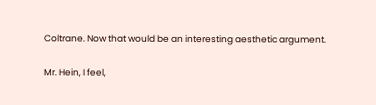Coltrane. Now that would be an interesting aesthetic argument.

Mr. Hein, I feel,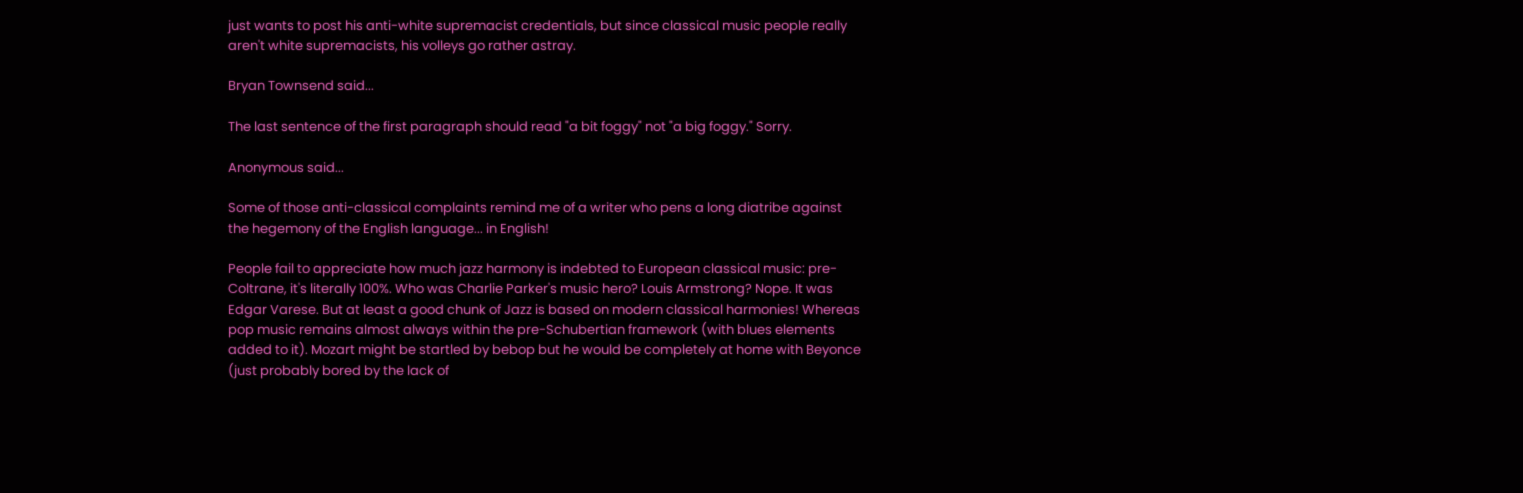just wants to post his anti-white supremacist credentials, but since classical music people really aren't white supremacists, his volleys go rather astray.

Bryan Townsend said...

The last sentence of the first paragraph should read "a bit foggy" not "a big foggy." Sorry.

Anonymous said...

Some of those anti-classical complaints remind me of a writer who pens a long diatribe against the hegemony of the English language... in English!

People fail to appreciate how much jazz harmony is indebted to European classical music: pre-Coltrane, it's literally 100%. Who was Charlie Parker's music hero? Louis Armstrong? Nope. It was Edgar Varese. But at least a good chunk of Jazz is based on modern classical harmonies! Whereas pop music remains almost always within the pre-Schubertian framework (with blues elements added to it). Mozart might be startled by bebop but he would be completely at home with Beyonce (just probably bored by the lack of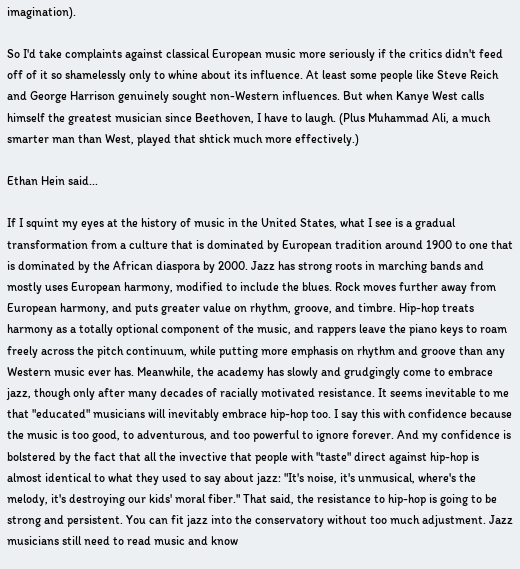imagination).

So I'd take complaints against classical European music more seriously if the critics didn't feed off of it so shamelessly only to whine about its influence. At least some people like Steve Reich and George Harrison genuinely sought non-Western influences. But when Kanye West calls himself the greatest musician since Beethoven, I have to laugh. (Plus Muhammad Ali, a much smarter man than West, played that shtick much more effectively.)

Ethan Hein said...

If I squint my eyes at the history of music in the United States, what I see is a gradual transformation from a culture that is dominated by European tradition around 1900 to one that is dominated by the African diaspora by 2000. Jazz has strong roots in marching bands and mostly uses European harmony, modified to include the blues. Rock moves further away from European harmony, and puts greater value on rhythm, groove, and timbre. Hip-hop treats harmony as a totally optional component of the music, and rappers leave the piano keys to roam freely across the pitch continuum, while putting more emphasis on rhythm and groove than any Western music ever has. Meanwhile, the academy has slowly and grudgingly come to embrace jazz, though only after many decades of racially motivated resistance. It seems inevitable to me that "educated" musicians will inevitably embrace hip-hop too. I say this with confidence because the music is too good, to adventurous, and too powerful to ignore forever. And my confidence is bolstered by the fact that all the invective that people with "taste" direct against hip-hop is almost identical to what they used to say about jazz: "It's noise, it's unmusical, where's the melody, it's destroying our kids' moral fiber." That said, the resistance to hip-hop is going to be strong and persistent. You can fit jazz into the conservatory without too much adjustment. Jazz musicians still need to read music and know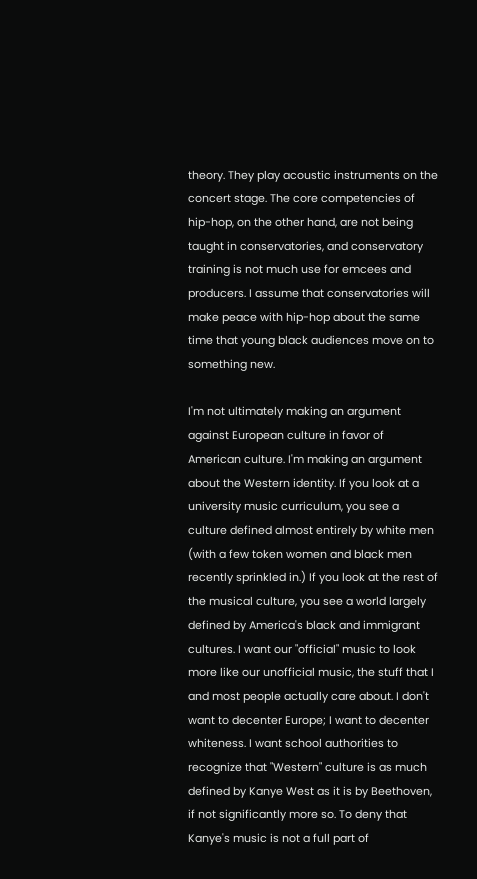theory. They play acoustic instruments on the concert stage. The core competencies of hip-hop, on the other hand, are not being taught in conservatories, and conservatory training is not much use for emcees and producers. I assume that conservatories will make peace with hip-hop about the same time that young black audiences move on to something new.

I'm not ultimately making an argument against European culture in favor of American culture. I'm making an argument about the Western identity. If you look at a university music curriculum, you see a culture defined almost entirely by white men (with a few token women and black men recently sprinkled in.) If you look at the rest of the musical culture, you see a world largely defined by America's black and immigrant cultures. I want our "official" music to look more like our unofficial music, the stuff that I and most people actually care about. I don't want to decenter Europe; I want to decenter whiteness. I want school authorities to recognize that "Western" culture is as much defined by Kanye West as it is by Beethoven, if not significantly more so. To deny that Kanye's music is not a full part of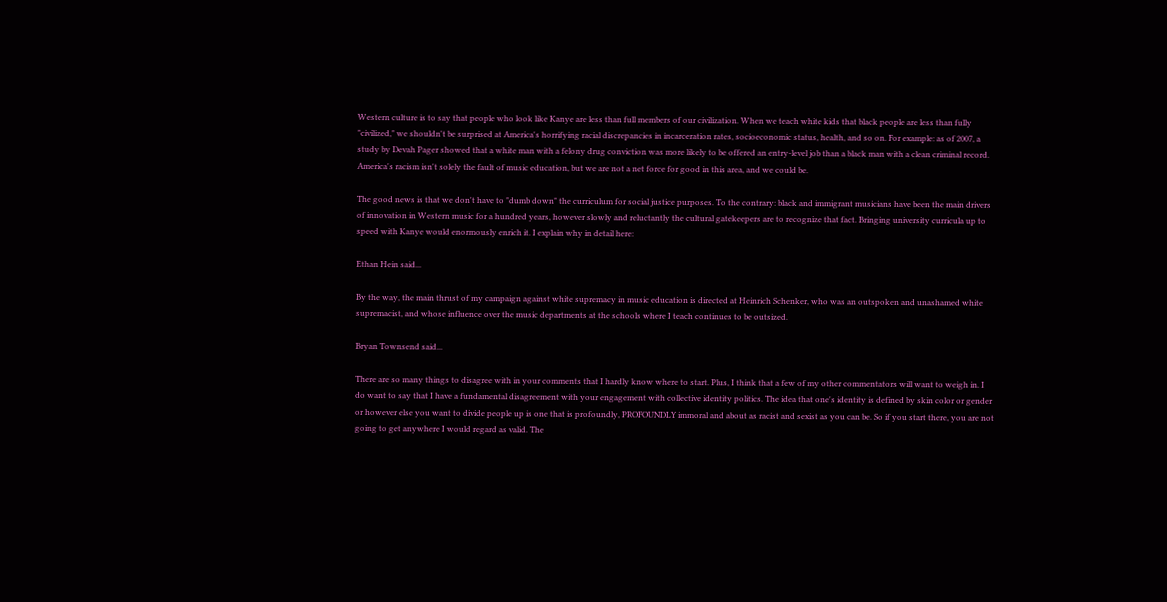Western culture is to say that people who look like Kanye are less than full members of our civilization. When we teach white kids that black people are less than fully "civilized," we shouldn't be surprised at America's horrifying racial discrepancies in incarceration rates, socioeconomic status, health, and so on. For example: as of 2007, a study by Devah Pager showed that a white man with a felony drug conviction was more likely to be offered an entry-level job than a black man with a clean criminal record. America's racism isn't solely the fault of music education, but we are not a net force for good in this area, and we could be.

The good news is that we don't have to "dumb down" the curriculum for social justice purposes. To the contrary: black and immigrant musicians have been the main drivers of innovation in Western music for a hundred years, however slowly and reluctantly the cultural gatekeepers are to recognize that fact. Bringing university curricula up to speed with Kanye would enormously enrich it. I explain why in detail here:

Ethan Hein said...

By the way, the main thrust of my campaign against white supremacy in music education is directed at Heinrich Schenker, who was an outspoken and unashamed white supremacist, and whose influence over the music departments at the schools where I teach continues to be outsized.

Bryan Townsend said...

There are so many things to disagree with in your comments that I hardly know where to start. Plus, I think that a few of my other commentators will want to weigh in. I do want to say that I have a fundamental disagreement with your engagement with collective identity politics. The idea that one's identity is defined by skin color or gender or however else you want to divide people up is one that is profoundly, PROFOUNDLY immoral and about as racist and sexist as you can be. So if you start there, you are not going to get anywhere I would regard as valid. The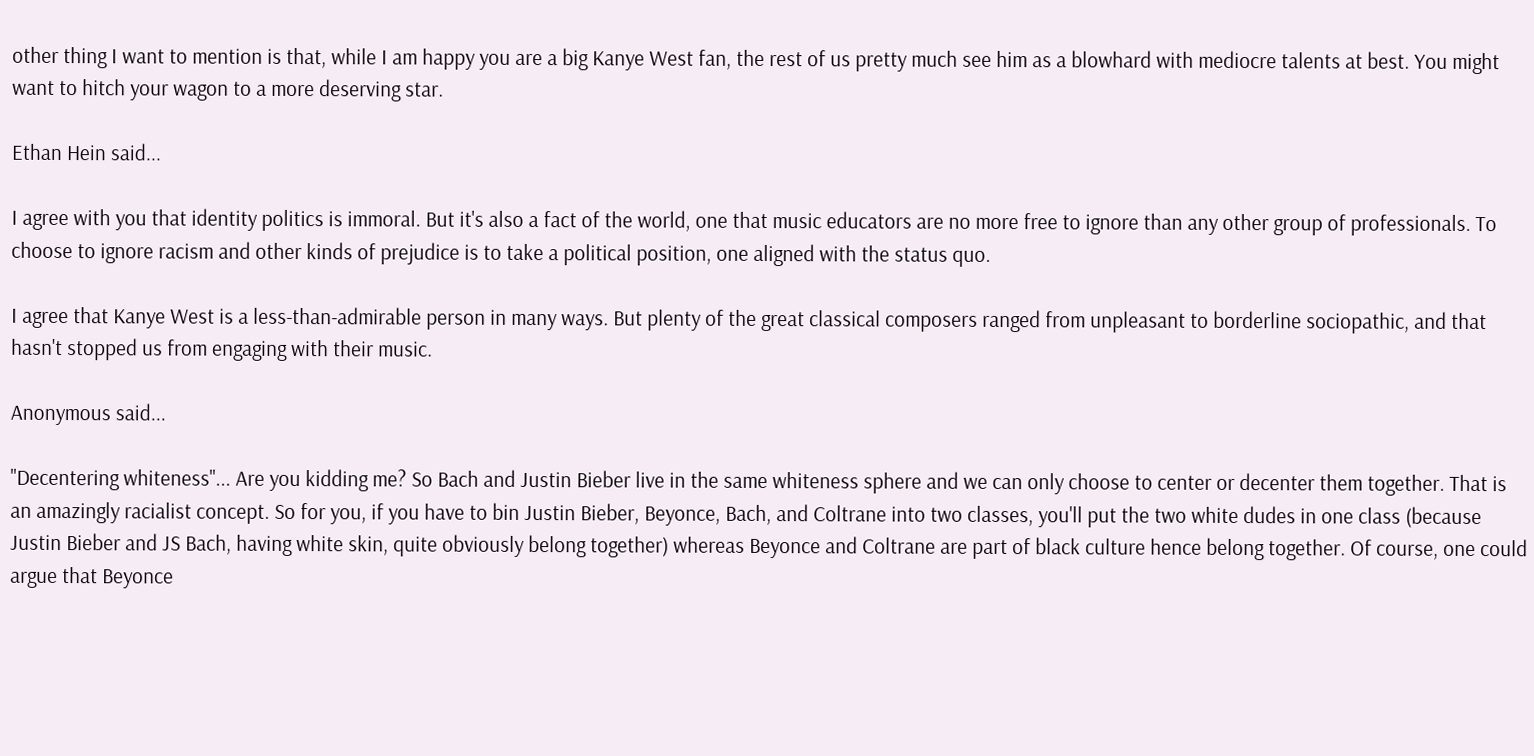other thing I want to mention is that, while I am happy you are a big Kanye West fan, the rest of us pretty much see him as a blowhard with mediocre talents at best. You might want to hitch your wagon to a more deserving star.

Ethan Hein said...

I agree with you that identity politics is immoral. But it's also a fact of the world, one that music educators are no more free to ignore than any other group of professionals. To choose to ignore racism and other kinds of prejudice is to take a political position, one aligned with the status quo.

I agree that Kanye West is a less-than-admirable person in many ways. But plenty of the great classical composers ranged from unpleasant to borderline sociopathic, and that hasn't stopped us from engaging with their music.

Anonymous said...

"Decentering whiteness"... Are you kidding me? So Bach and Justin Bieber live in the same whiteness sphere and we can only choose to center or decenter them together. That is an amazingly racialist concept. So for you, if you have to bin Justin Bieber, Beyonce, Bach, and Coltrane into two classes, you'll put the two white dudes in one class (because Justin Bieber and JS Bach, having white skin, quite obviously belong together) whereas Beyonce and Coltrane are part of black culture hence belong together. Of course, one could argue that Beyonce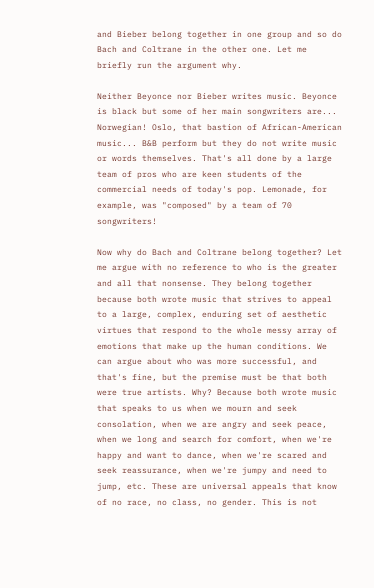and Bieber belong together in one group and so do Bach and Coltrane in the other one. Let me briefly run the argument why.

Neither Beyonce nor Bieber writes music. Beyonce is black but some of her main songwriters are... Norwegian! Oslo, that bastion of African-American music... B&B perform but they do not write music or words themselves. That's all done by a large team of pros who are keen students of the commercial needs of today's pop. Lemonade, for example, was "composed" by a team of 70 songwriters!

Now why do Bach and Coltrane belong together? Let me argue with no reference to who is the greater and all that nonsense. They belong together because both wrote music that strives to appeal to a large, complex, enduring set of aesthetic virtues that respond to the whole messy array of emotions that make up the human conditions. We can argue about who was more successful, and that's fine, but the premise must be that both were true artists. Why? Because both wrote music that speaks to us when we mourn and seek consolation, when we are angry and seek peace, when we long and search for comfort, when we're happy and want to dance, when we're scared and seek reassurance, when we're jumpy and need to jump, etc. These are universal appeals that know of no race, no class, no gender. This is not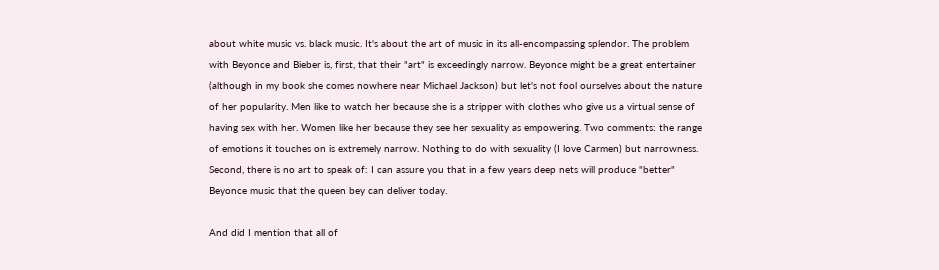about white music vs. black music. It's about the art of music in its all-encompassing splendor. The problem with Beyonce and Bieber is, first, that their "art" is exceedingly narrow. Beyonce might be a great entertainer (although in my book she comes nowhere near Michael Jackson) but let's not fool ourselves about the nature of her popularity. Men like to watch her because she is a stripper with clothes who give us a virtual sense of having sex with her. Women like her because they see her sexuality as empowering. Two comments: the range of emotions it touches on is extremely narrow. Nothing to do with sexuality (I love Carmen) but narrowness. Second, there is no art to speak of: I can assure you that in a few years deep nets will produce "better" Beyonce music that the queen bey can deliver today.

And did I mention that all of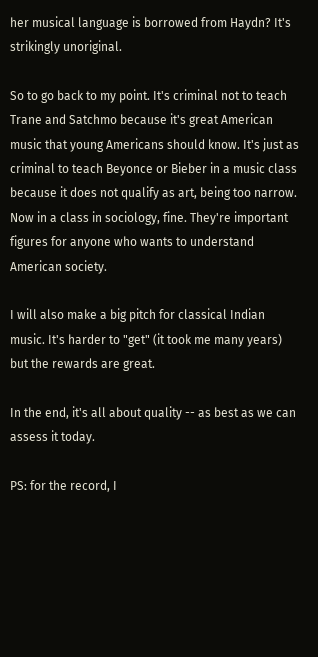her musical language is borrowed from Haydn? It's strikingly unoriginal.

So to go back to my point. It's criminal not to teach Trane and Satchmo because it's great American music that young Americans should know. It's just as criminal to teach Beyonce or Bieber in a music class because it does not qualify as art, being too narrow. Now in a class in sociology, fine. They're important figures for anyone who wants to understand American society.

I will also make a big pitch for classical Indian music. It's harder to "get" (it took me many years) but the rewards are great.

In the end, it's all about quality -- as best as we can assess it today.

PS: for the record, I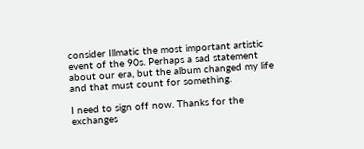consider Illmatic the most important artistic event of the 90s. Perhaps a sad statement about our era, but the album changed my life and that must count for something.

I need to sign off now. Thanks for the exchanges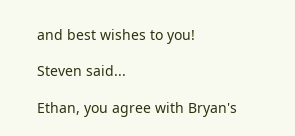and best wishes to you!

Steven said...

Ethan, you agree with Bryan's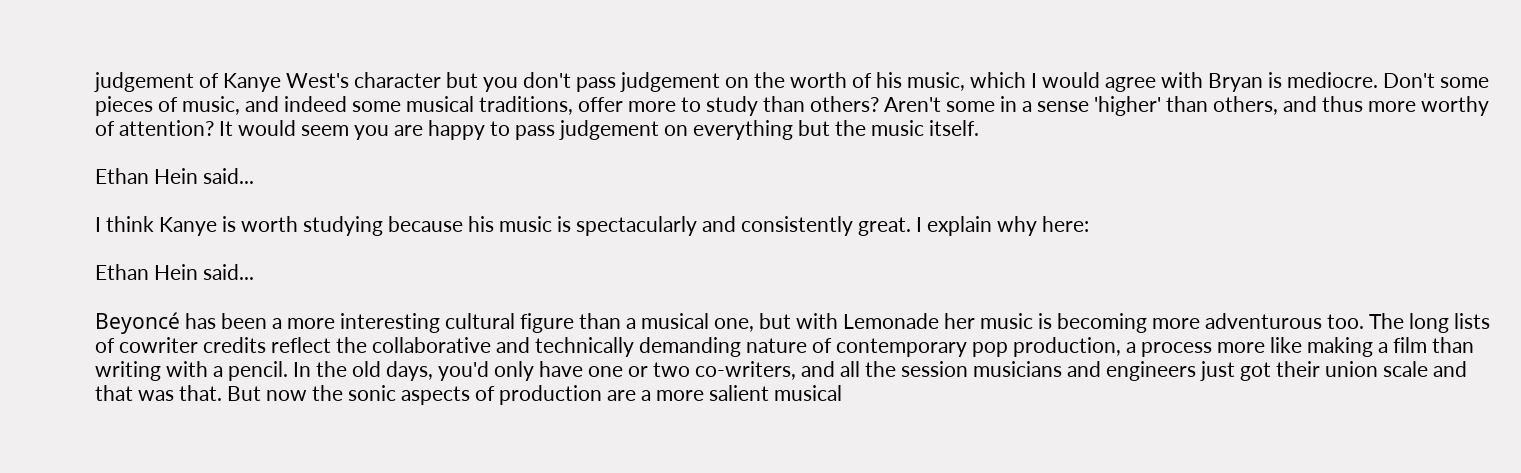judgement of Kanye West's character but you don't pass judgement on the worth of his music, which I would agree with Bryan is mediocre. Don't some pieces of music, and indeed some musical traditions, offer more to study than others? Aren't some in a sense 'higher' than others, and thus more worthy of attention? It would seem you are happy to pass judgement on everything but the music itself.

Ethan Hein said...

I think Kanye is worth studying because his music is spectacularly and consistently great. I explain why here:

Ethan Hein said...

Beyoncé has been a more interesting cultural figure than a musical one, but with Lemonade her music is becoming more adventurous too. The long lists of cowriter credits reflect the collaborative and technically demanding nature of contemporary pop production, a process more like making a film than writing with a pencil. In the old days, you'd only have one or two co-writers, and all the session musicians and engineers just got their union scale and that was that. But now the sonic aspects of production are a more salient musical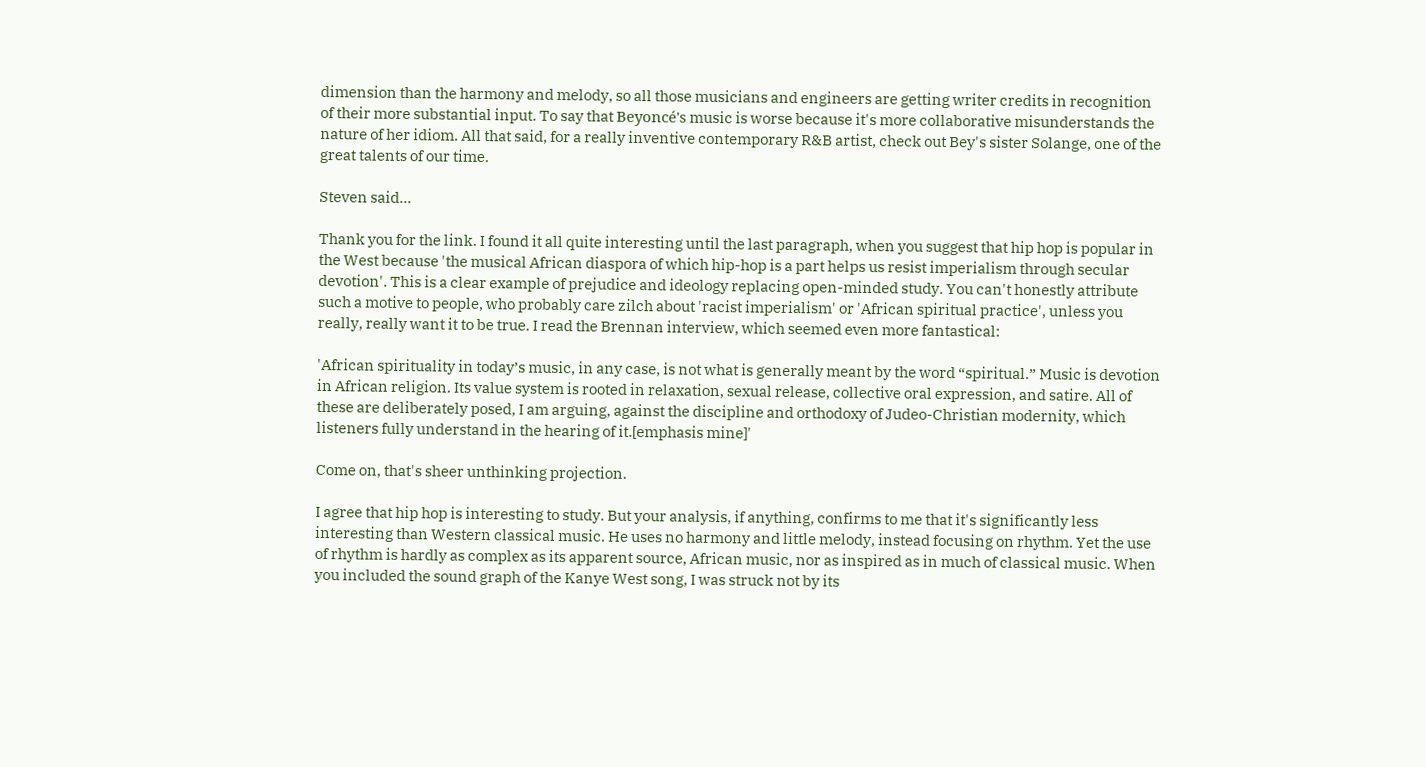dimension than the harmony and melody, so all those musicians and engineers are getting writer credits in recognition of their more substantial input. To say that Beyoncé's music is worse because it's more collaborative misunderstands the nature of her idiom. All that said, for a really inventive contemporary R&B artist, check out Bey's sister Solange, one of the great talents of our time.

Steven said...

Thank you for the link. I found it all quite interesting until the last paragraph, when you suggest that hip hop is popular in the West because 'the musical African diaspora of which hip-hop is a part helps us resist imperialism through secular devotion'. This is a clear example of prejudice and ideology replacing open-minded study. You can't honestly attribute such a motive to people, who probably care zilch about 'racist imperialism' or 'African spiritual practice', unless you really, really want it to be true. I read the Brennan interview, which seemed even more fantastical:

'African spirituality in today’s music, in any case, is not what is generally meant by the word “spiritual.” Music is devotion in African religion. Its value system is rooted in relaxation, sexual release, collective oral expression, and satire. All of these are deliberately posed, I am arguing, against the discipline and orthodoxy of Judeo-Christian modernity, which listeners fully understand in the hearing of it.[emphasis mine]'

Come on, that's sheer unthinking projection.

I agree that hip hop is interesting to study. But your analysis, if anything, confirms to me that it's significantly less interesting than Western classical music. He uses no harmony and little melody, instead focusing on rhythm. Yet the use of rhythm is hardly as complex as its apparent source, African music, nor as inspired as in much of classical music. When you included the sound graph of the Kanye West song, I was struck not by its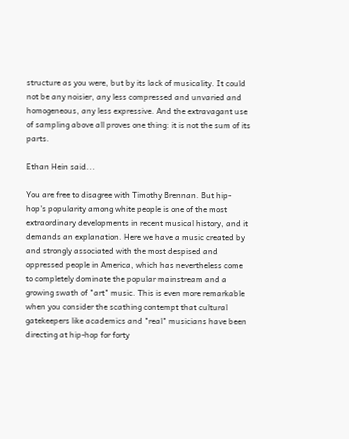structure as you were, but by its lack of musicality. It could not be any noisier, any less compressed and unvaried and homogeneous, any less expressive. And the extravagant use of sampling above all proves one thing: it is not the sum of its parts.

Ethan Hein said...

You are free to disagree with Timothy Brennan. But hip-hop's popularity among white people is one of the most extraordinary developments in recent musical history, and it demands an explanation. Here we have a music created by and strongly associated with the most despised and oppressed people in America, which has nevertheless come to completely dominate the popular mainstream and a growing swath of "art" music. This is even more remarkable when you consider the scathing contempt that cultural gatekeepers like academics and "real" musicians have been directing at hip-hop for forty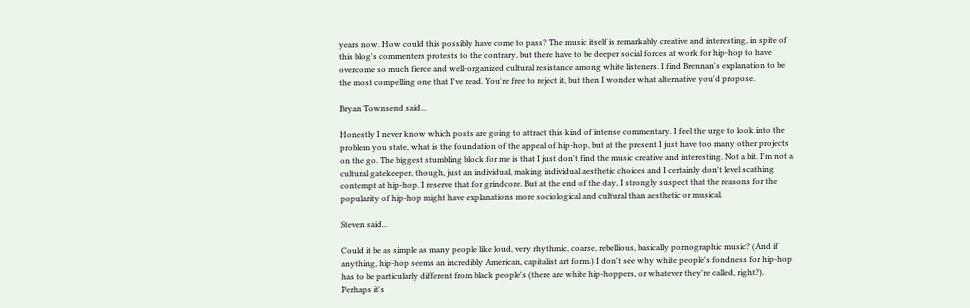years now. How could this possibly have come to pass? The music itself is remarkably creative and interesting, in spite of this blog's commenters protests to the contrary, but there have to be deeper social forces at work for hip-hop to have overcome so much fierce and well-organized cultural resistance among white listeners. I find Brennan's explanation to be the most compelling one that I've read. You're free to reject it, but then I wonder what alternative you'd propose.

Bryan Townsend said...

Honestly I never know which posts are going to attract this kind of intense commentary. I feel the urge to look into the problem you state, what is the foundation of the appeal of hip-hop, but at the present I just have too many other projects on the go. The biggest stumbling block for me is that I just don't find the music creative and interesting. Not a bit. I'm not a cultural gatekeeper, though, just an individual, making individual aesthetic choices and I certainly don't level scathing contempt at hip-hop. I reserve that for grindcore. But at the end of the day, I strongly suspect that the reasons for the popularity of hip-hop might have explanations more sociological and cultural than aesthetic or musical.

Steven said...

Could it be as simple as many people like loud, very rhythmic, coarse, rebellious, basically pornographic music? (And if anything, hip-hop seems an incredibly American, capitalist art form.) I don't see why white people's fondness for hip-hop has to be particularly different from black people's (there are white hip-hoppers, or whatever they're called, right?). Perhaps it's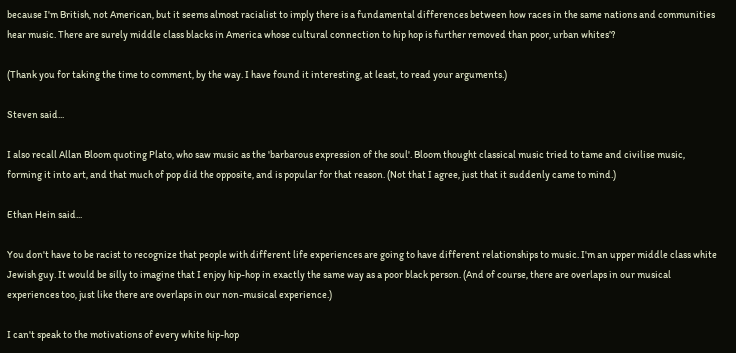because I'm British, not American, but it seems almost racialist to imply there is a fundamental differences between how races in the same nations and communities hear music. There are surely middle class blacks in America whose cultural connection to hip hop is further removed than poor, urban whites’?

(Thank you for taking the time to comment, by the way. I have found it interesting, at least, to read your arguments.)

Steven said...

I also recall Allan Bloom quoting Plato, who saw music as the 'barbarous expression of the soul'. Bloom thought classical music tried to tame and civilise music, forming it into art, and that much of pop did the opposite, and is popular for that reason. (Not that I agree, just that it suddenly came to mind.)

Ethan Hein said...

You don't have to be racist to recognize that people with different life experiences are going to have different relationships to music. I'm an upper middle class white Jewish guy. It would be silly to imagine that I enjoy hip-hop in exactly the same way as a poor black person. (And of course, there are overlaps in our musical experiences too, just like there are overlaps in our non-musical experience.)

I can't speak to the motivations of every white hip-hop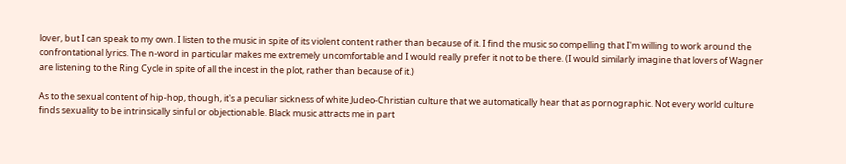lover, but I can speak to my own. I listen to the music in spite of its violent content rather than because of it. I find the music so compelling that I'm willing to work around the confrontational lyrics. The n-word in particular makes me extremely uncomfortable and I would really prefer it not to be there. (I would similarly imagine that lovers of Wagner are listening to the Ring Cycle in spite of all the incest in the plot, rather than because of it.)

As to the sexual content of hip-hop, though, it's a peculiar sickness of white Judeo-Christian culture that we automatically hear that as pornographic. Not every world culture finds sexuality to be intrinsically sinful or objectionable. Black music attracts me in part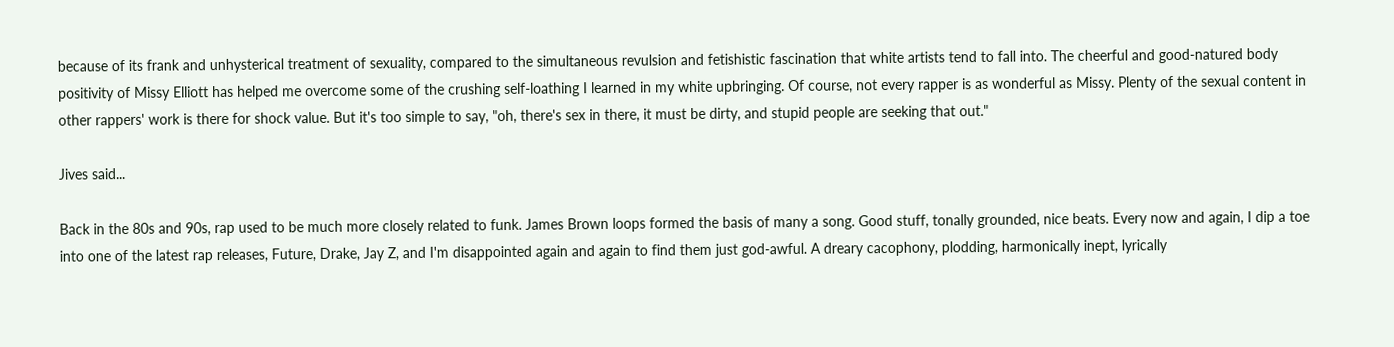because of its frank and unhysterical treatment of sexuality, compared to the simultaneous revulsion and fetishistic fascination that white artists tend to fall into. The cheerful and good-natured body positivity of Missy Elliott has helped me overcome some of the crushing self-loathing I learned in my white upbringing. Of course, not every rapper is as wonderful as Missy. Plenty of the sexual content in other rappers' work is there for shock value. But it's too simple to say, "oh, there's sex in there, it must be dirty, and stupid people are seeking that out."

Jives said...

Back in the 80s and 90s, rap used to be much more closely related to funk. James Brown loops formed the basis of many a song. Good stuff, tonally grounded, nice beats. Every now and again, I dip a toe into one of the latest rap releases, Future, Drake, Jay Z, and I'm disappointed again and again to find them just god-awful. A dreary cacophony, plodding, harmonically inept, lyrically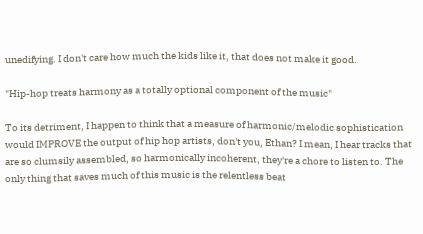unedifying. I don't care how much the kids like it, that does not make it good.

"Hip-hop treats harmony as a totally optional component of the music"

To its detriment, I happen to think that a measure of harmonic/melodic sophistication would IMPROVE the output of hip hop artists, don't you, Ethan? I mean, I hear tracks that are so clumsily assembled, so harmonically incoherent, they're a chore to listen to. The only thing that saves much of this music is the relentless beat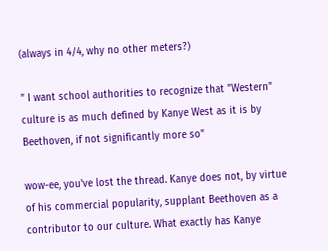(always in 4/4, why no other meters?)

" I want school authorities to recognize that "Western" culture is as much defined by Kanye West as it is by Beethoven, if not significantly more so"

wow-ee, you've lost the thread. Kanye does not, by virtue of his commercial popularity, supplant Beethoven as a contributor to our culture. What exactly has Kanye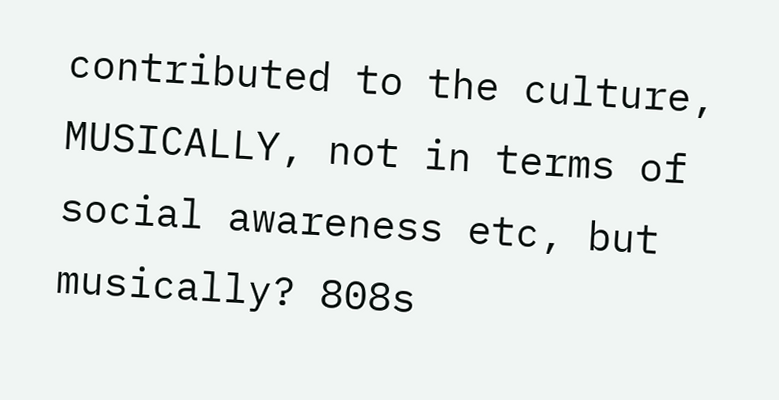contributed to the culture, MUSICALLY, not in terms of social awareness etc, but musically? 808s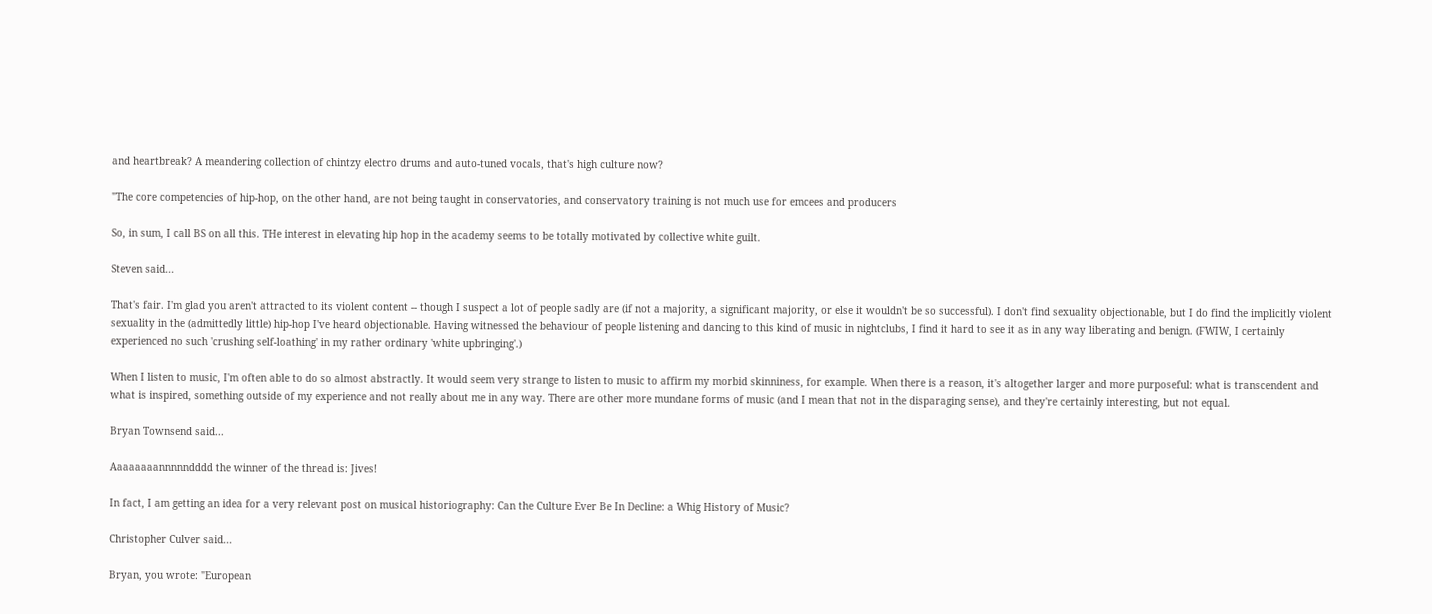and heartbreak? A meandering collection of chintzy electro drums and auto-tuned vocals, that's high culture now?

"The core competencies of hip-hop, on the other hand, are not being taught in conservatories, and conservatory training is not much use for emcees and producers

So, in sum, I call BS on all this. THe interest in elevating hip hop in the academy seems to be totally motivated by collective white guilt.

Steven said...

That's fair. I'm glad you aren't attracted to its violent content -- though I suspect a lot of people sadly are (if not a majority, a significant majority, or else it wouldn't be so successful). I don't find sexuality objectionable, but I do find the implicitly violent sexuality in the (admittedly little) hip-hop I've heard objectionable. Having witnessed the behaviour of people listening and dancing to this kind of music in nightclubs, I find it hard to see it as in any way liberating and benign. (FWIW, I certainly experienced no such 'crushing self-loathing' in my rather ordinary 'white upbringing'.)

When I listen to music, I'm often able to do so almost abstractly. It would seem very strange to listen to music to affirm my morbid skinniness, for example. When there is a reason, it's altogether larger and more purposeful: what is transcendent and what is inspired, something outside of my experience and not really about me in any way. There are other more mundane forms of music (and I mean that not in the disparaging sense), and they're certainly interesting, but not equal.

Bryan Townsend said...

Aaaaaaaannnnndddd the winner of the thread is: Jives!

In fact, I am getting an idea for a very relevant post on musical historiography: Can the Culture Ever Be In Decline: a Whig History of Music?

Christopher Culver said...

Bryan, you wrote: "European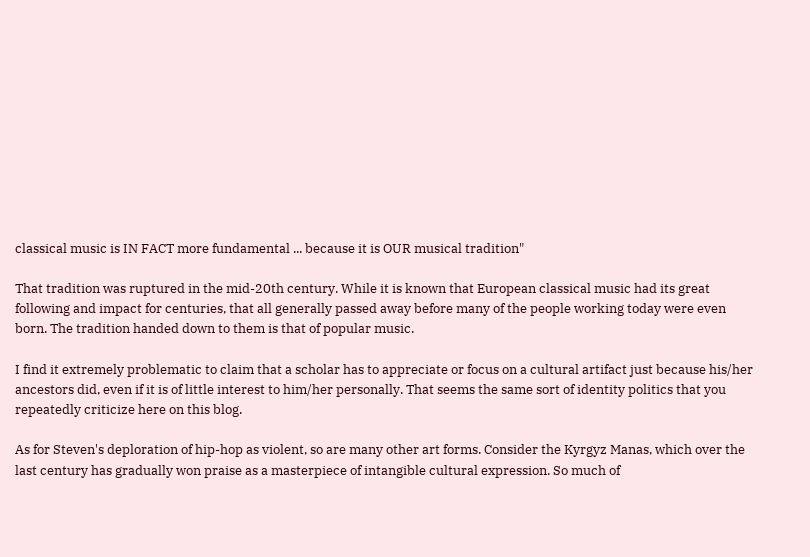classical music is IN FACT more fundamental ... because it is OUR musical tradition"

That tradition was ruptured in the mid-20th century. While it is known that European classical music had its great following and impact for centuries, that all generally passed away before many of the people working today were even born. The tradition handed down to them is that of popular music.

I find it extremely problematic to claim that a scholar has to appreciate or focus on a cultural artifact just because his/her ancestors did, even if it is of little interest to him/her personally. That seems the same sort of identity politics that you repeatedly criticize here on this blog.

As for Steven's deploration of hip-hop as violent, so are many other art forms. Consider the Kyrgyz Manas, which over the last century has gradually won praise as a masterpiece of intangible cultural expression. So much of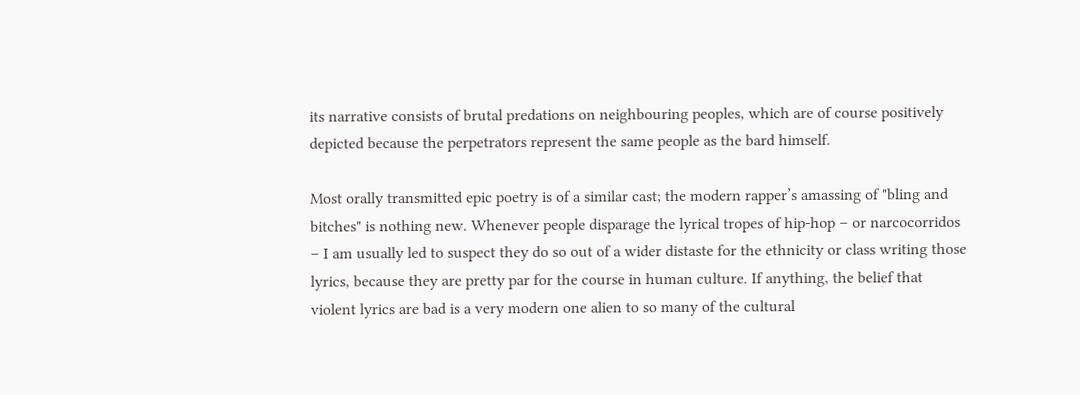its narrative consists of brutal predations on neighbouring peoples, which are of course positively depicted because the perpetrators represent the same people as the bard himself.

Most orally transmitted epic poetry is of a similar cast; the modern rapper’s amassing of "bling and bitches" is nothing new. Whenever people disparage the lyrical tropes of hip-hop – or narcocorridos – I am usually led to suspect they do so out of a wider distaste for the ethnicity or class writing those lyrics, because they are pretty par for the course in human culture. If anything, the belief that violent lyrics are bad is a very modern one alien to so many of the cultural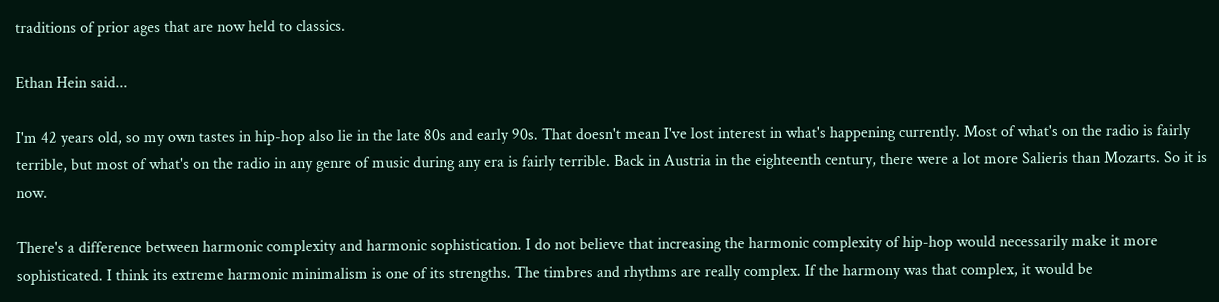traditions of prior ages that are now held to classics.

Ethan Hein said...

I'm 42 years old, so my own tastes in hip-hop also lie in the late 80s and early 90s. That doesn't mean I've lost interest in what's happening currently. Most of what's on the radio is fairly terrible, but most of what's on the radio in any genre of music during any era is fairly terrible. Back in Austria in the eighteenth century, there were a lot more Salieris than Mozarts. So it is now.

There's a difference between harmonic complexity and harmonic sophistication. I do not believe that increasing the harmonic complexity of hip-hop would necessarily make it more sophisticated. I think its extreme harmonic minimalism is one of its strengths. The timbres and rhythms are really complex. If the harmony was that complex, it would be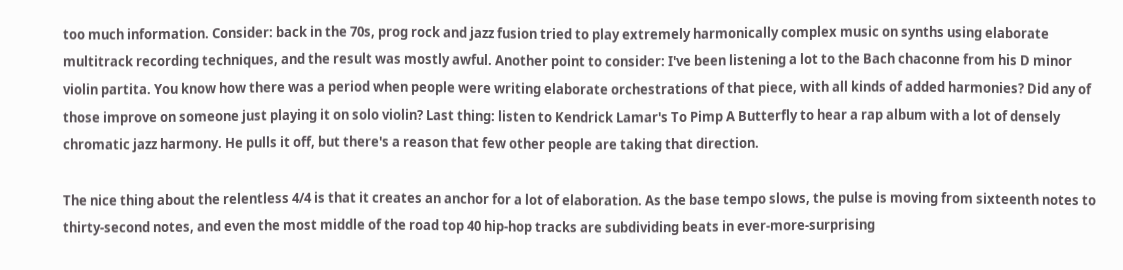too much information. Consider: back in the 70s, prog rock and jazz fusion tried to play extremely harmonically complex music on synths using elaborate multitrack recording techniques, and the result was mostly awful. Another point to consider: I've been listening a lot to the Bach chaconne from his D minor violin partita. You know how there was a period when people were writing elaborate orchestrations of that piece, with all kinds of added harmonies? Did any of those improve on someone just playing it on solo violin? Last thing: listen to Kendrick Lamar's To Pimp A Butterfly to hear a rap album with a lot of densely chromatic jazz harmony. He pulls it off, but there's a reason that few other people are taking that direction.

The nice thing about the relentless 4/4 is that it creates an anchor for a lot of elaboration. As the base tempo slows, the pulse is moving from sixteenth notes to thirty-second notes, and even the most middle of the road top 40 hip-hop tracks are subdividing beats in ever-more-surprising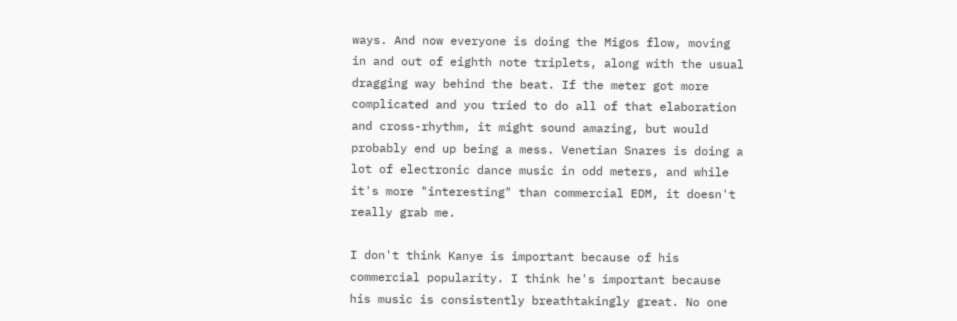ways. And now everyone is doing the Migos flow, moving in and out of eighth note triplets, along with the usual dragging way behind the beat. If the meter got more complicated and you tried to do all of that elaboration and cross-rhythm, it might sound amazing, but would probably end up being a mess. Venetian Snares is doing a lot of electronic dance music in odd meters, and while it's more "interesting" than commercial EDM, it doesn't really grab me.

I don't think Kanye is important because of his commercial popularity. I think he's important because his music is consistently breathtakingly great. No one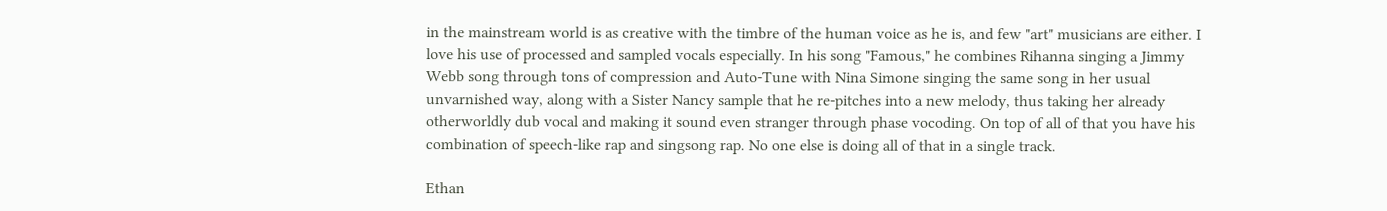in the mainstream world is as creative with the timbre of the human voice as he is, and few "art" musicians are either. I love his use of processed and sampled vocals especially. In his song "Famous," he combines Rihanna singing a Jimmy Webb song through tons of compression and Auto-Tune with Nina Simone singing the same song in her usual unvarnished way, along with a Sister Nancy sample that he re-pitches into a new melody, thus taking her already otherworldly dub vocal and making it sound even stranger through phase vocoding. On top of all of that you have his combination of speech-like rap and singsong rap. No one else is doing all of that in a single track.

Ethan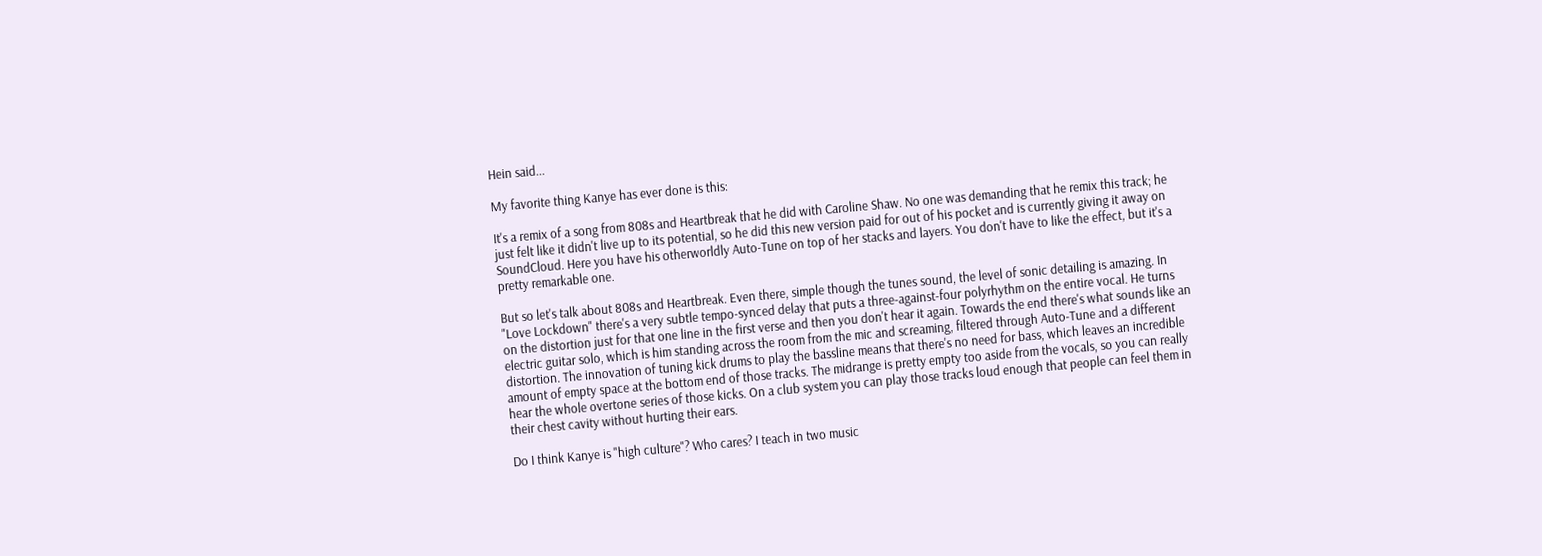Hein said...

My favorite thing Kanye has ever done is this:

It's a remix of a song from 808s and Heartbreak that he did with Caroline Shaw. No one was demanding that he remix this track; he just felt like it didn't live up to its potential, so he did this new version paid for out of his pocket and is currently giving it away on SoundCloud. Here you have his otherworldly Auto-Tune on top of her stacks and layers. You don't have to like the effect, but it's a pretty remarkable one.

But so let's talk about 808s and Heartbreak. Even there, simple though the tunes sound, the level of sonic detailing is amazing. In "Love Lockdown" there's a very subtle tempo-synced delay that puts a three-against-four polyrhythm on the entire vocal. He turns on the distortion just for that one line in the first verse and then you don't hear it again. Towards the end there's what sounds like an electric guitar solo, which is him standing across the room from the mic and screaming, filtered through Auto-Tune and a different distortion. The innovation of tuning kick drums to play the bassline means that there's no need for bass, which leaves an incredible amount of empty space at the bottom end of those tracks. The midrange is pretty empty too aside from the vocals, so you can really hear the whole overtone series of those kicks. On a club system you can play those tracks loud enough that people can feel them in their chest cavity without hurting their ears.

Do I think Kanye is "high culture"? Who cares? I teach in two music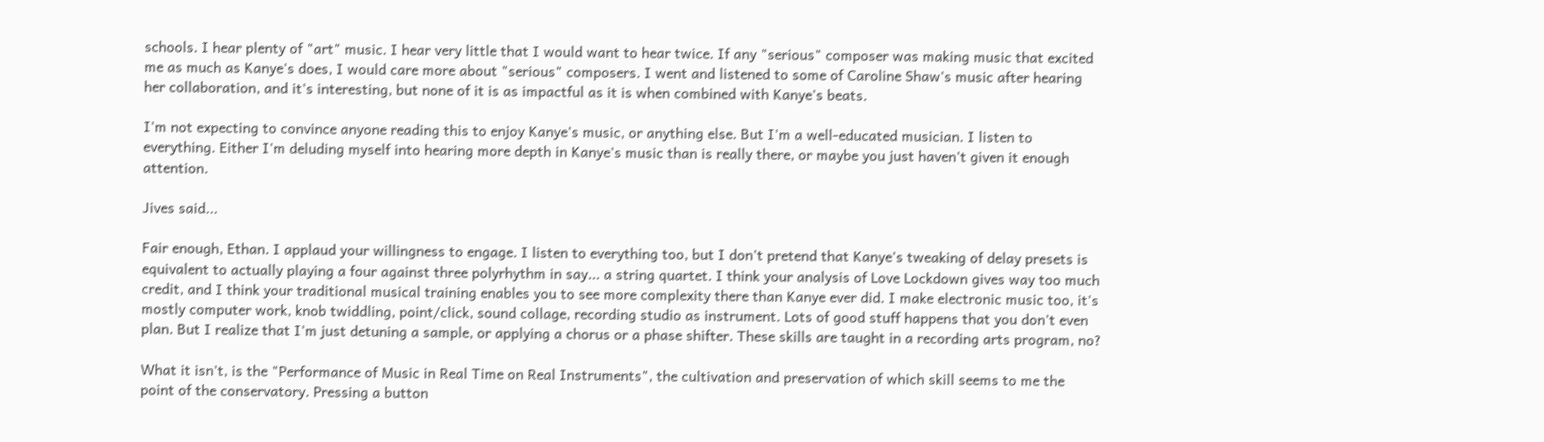schools. I hear plenty of "art" music. I hear very little that I would want to hear twice. If any "serious" composer was making music that excited me as much as Kanye's does, I would care more about "serious" composers. I went and listened to some of Caroline Shaw's music after hearing her collaboration, and it's interesting, but none of it is as impactful as it is when combined with Kanye's beats.

I'm not expecting to convince anyone reading this to enjoy Kanye's music, or anything else. But I'm a well-educated musician. I listen to everything. Either I'm deluding myself into hearing more depth in Kanye's music than is really there, or maybe you just haven't given it enough attention.

Jives said...

Fair enough, Ethan. I applaud your willingness to engage. I listen to everything too, but I don't pretend that Kanye's tweaking of delay presets is equivalent to actually playing a four against three polyrhythm in say... a string quartet. I think your analysis of Love Lockdown gives way too much credit, and I think your traditional musical training enables you to see more complexity there than Kanye ever did. I make electronic music too, it's mostly computer work, knob twiddling, point/click, sound collage, recording studio as instrument. Lots of good stuff happens that you don't even plan. But I realize that I'm just detuning a sample, or applying a chorus or a phase shifter. These skills are taught in a recording arts program, no?

What it isn't, is the "Performance of Music in Real Time on Real Instruments", the cultivation and preservation of which skill seems to me the point of the conservatory. Pressing a button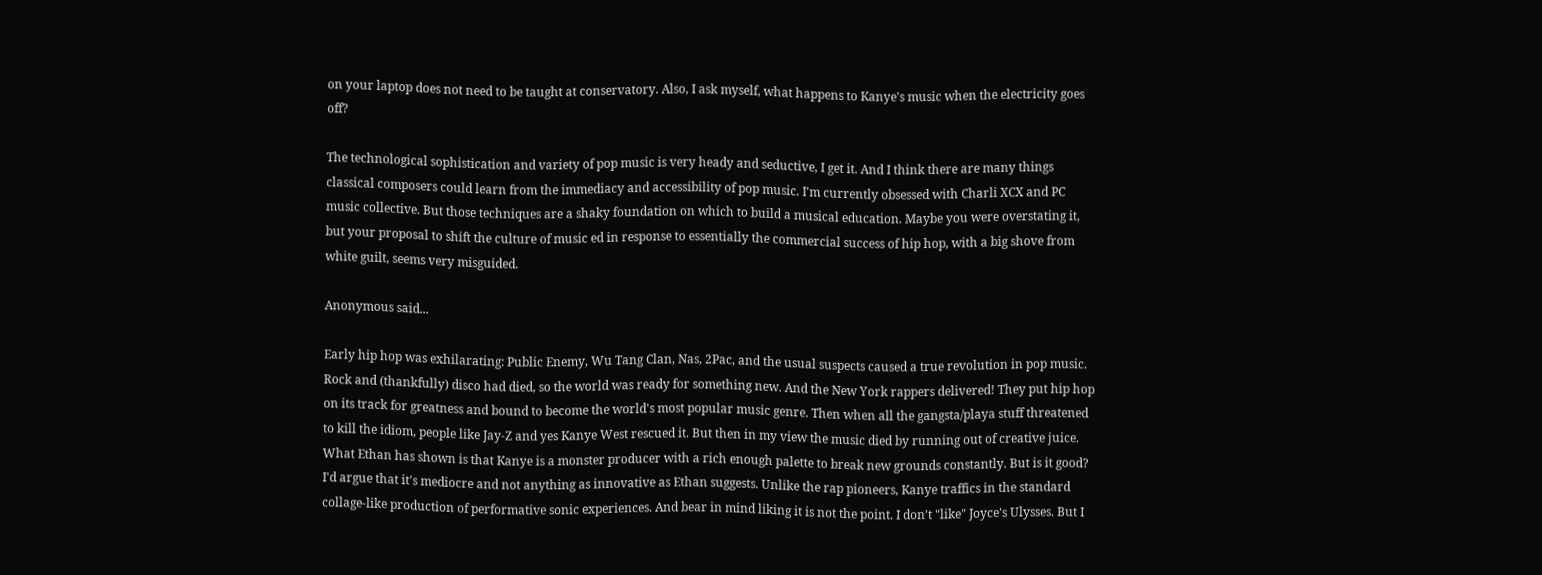on your laptop does not need to be taught at conservatory. Also, I ask myself, what happens to Kanye's music when the electricity goes off?

The technological sophistication and variety of pop music is very heady and seductive, I get it. And I think there are many things classical composers could learn from the immediacy and accessibility of pop music. I'm currently obsessed with Charli XCX and PC music collective. But those techniques are a shaky foundation on which to build a musical education. Maybe you were overstating it, but your proposal to shift the culture of music ed in response to essentially the commercial success of hip hop, with a big shove from white guilt, seems very misguided.

Anonymous said...

Early hip hop was exhilarating: Public Enemy, Wu Tang Clan, Nas, 2Pac, and the usual suspects caused a true revolution in pop music. Rock and (thankfully) disco had died, so the world was ready for something new. And the New York rappers delivered! They put hip hop on its track for greatness and bound to become the world's most popular music genre. Then when all the gangsta/playa stuff threatened to kill the idiom, people like Jay-Z and yes Kanye West rescued it. But then in my view the music died by running out of creative juice. What Ethan has shown is that Kanye is a monster producer with a rich enough palette to break new grounds constantly. But is it good? I'd argue that it's mediocre and not anything as innovative as Ethan suggests. Unlike the rap pioneers, Kanye traffics in the standard collage-like production of performative sonic experiences. And bear in mind liking it is not the point. I don't "like" Joyce's Ulysses. But I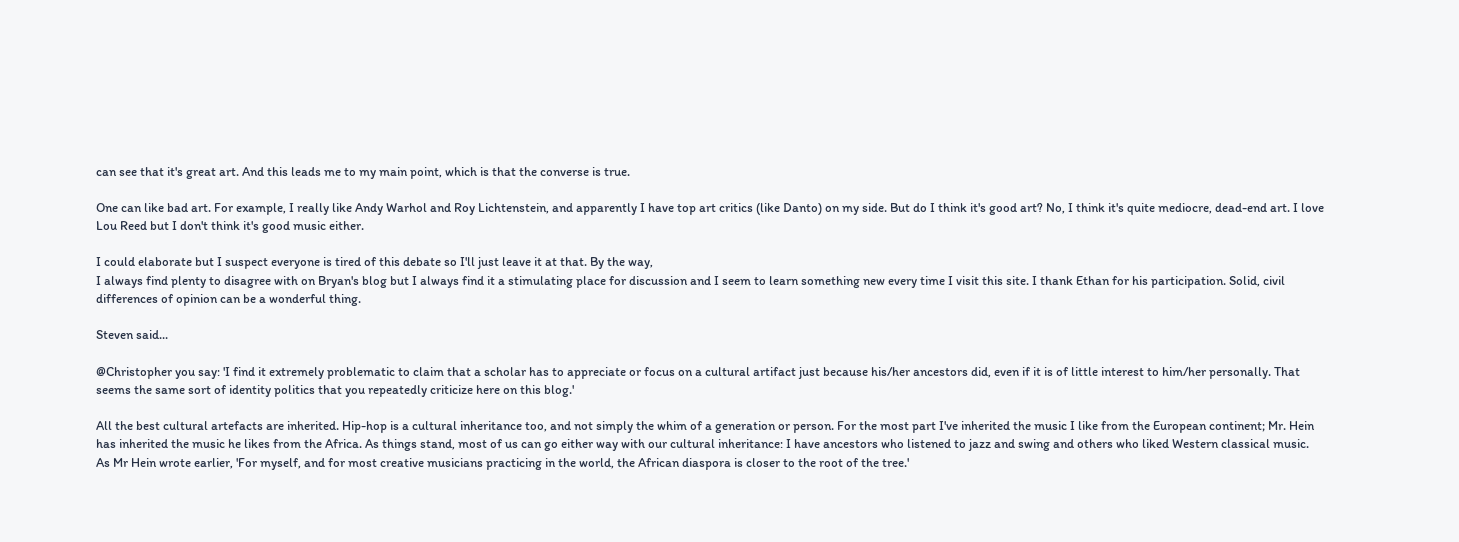can see that it's great art. And this leads me to my main point, which is that the converse is true.

One can like bad art. For example, I really like Andy Warhol and Roy Lichtenstein, and apparently I have top art critics (like Danto) on my side. But do I think it's good art? No, I think it's quite mediocre, dead-end art. I love Lou Reed but I don't think it's good music either.

I could elaborate but I suspect everyone is tired of this debate so I'll just leave it at that. By the way,
I always find plenty to disagree with on Bryan's blog but I always find it a stimulating place for discussion and I seem to learn something new every time I visit this site. I thank Ethan for his participation. Solid, civil differences of opinion can be a wonderful thing.

Steven said...

@Christopher you say: 'I find it extremely problematic to claim that a scholar has to appreciate or focus on a cultural artifact just because his/her ancestors did, even if it is of little interest to him/her personally. That seems the same sort of identity politics that you repeatedly criticize here on this blog.'

All the best cultural artefacts are inherited. Hip-hop is a cultural inheritance too, and not simply the whim of a generation or person. For the most part I've inherited the music I like from the European continent; Mr. Hein has inherited the music he likes from the Africa. As things stand, most of us can go either way with our cultural inheritance: I have ancestors who listened to jazz and swing and others who liked Western classical music. As Mr Hein wrote earlier, 'For myself, and for most creative musicians practicing in the world, the African diaspora is closer to the root of the tree.'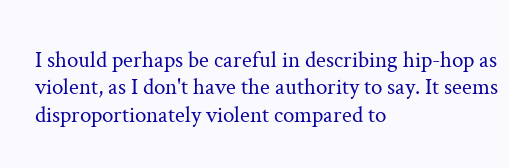I should perhaps be careful in describing hip-hop as violent, as I don't have the authority to say. It seems disproportionately violent compared to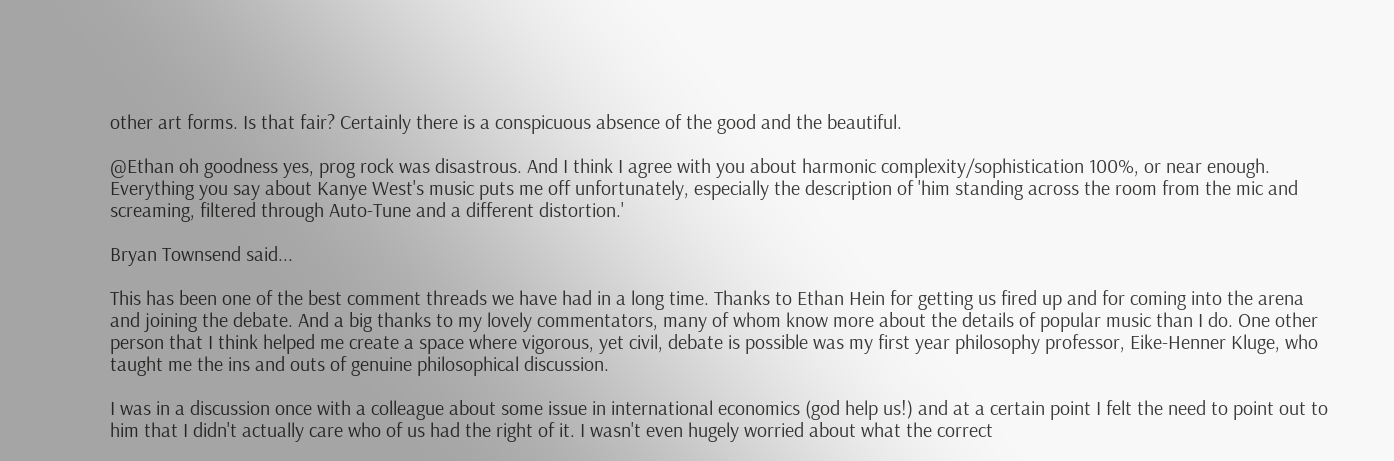other art forms. Is that fair? Certainly there is a conspicuous absence of the good and the beautiful.

@Ethan oh goodness yes, prog rock was disastrous. And I think I agree with you about harmonic complexity/sophistication 100%, or near enough. Everything you say about Kanye West's music puts me off unfortunately, especially the description of 'him standing across the room from the mic and screaming, filtered through Auto-Tune and a different distortion.'

Bryan Townsend said...

This has been one of the best comment threads we have had in a long time. Thanks to Ethan Hein for getting us fired up and for coming into the arena and joining the debate. And a big thanks to my lovely commentators, many of whom know more about the details of popular music than I do. One other person that I think helped me create a space where vigorous, yet civil, debate is possible was my first year philosophy professor, Eike-Henner Kluge, who taught me the ins and outs of genuine philosophical discussion.

I was in a discussion once with a colleague about some issue in international economics (god help us!) and at a certain point I felt the need to point out to him that I didn't actually care who of us had the right of it. I wasn't even hugely worried about what the correct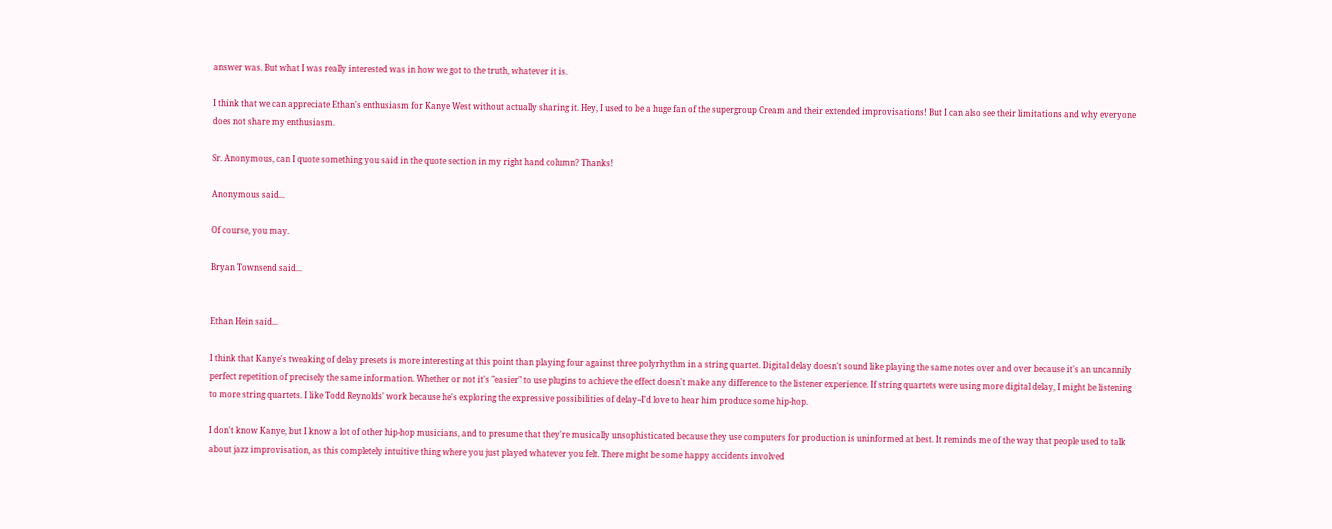answer was. But what I was really interested was in how we got to the truth, whatever it is.

I think that we can appreciate Ethan's enthusiasm for Kanye West without actually sharing it. Hey, I used to be a huge fan of the supergroup Cream and their extended improvisations! But I can also see their limitations and why everyone does not share my enthusiasm.

Sr. Anonymous, can I quote something you said in the quote section in my right hand column? Thanks!

Anonymous said...

Of course, you may.

Bryan Townsend said...


Ethan Hein said...

I think that Kanye's tweaking of delay presets is more interesting at this point than playing four against three polyrhythm in a string quartet. Digital delay doesn't sound like playing the same notes over and over because it's an uncannily perfect repetition of precisely the same information. Whether or not it's "easier" to use plugins to achieve the effect doesn't make any difference to the listener experience. If string quartets were using more digital delay, I might be listening to more string quartets. I like Todd Reynolds' work because he's exploring the expressive possibilities of delay--I'd love to hear him produce some hip-hop.

I don't know Kanye, but I know a lot of other hip-hop musicians, and to presume that they're musically unsophisticated because they use computers for production is uninformed at best. It reminds me of the way that people used to talk about jazz improvisation, as this completely intuitive thing where you just played whatever you felt. There might be some happy accidents involved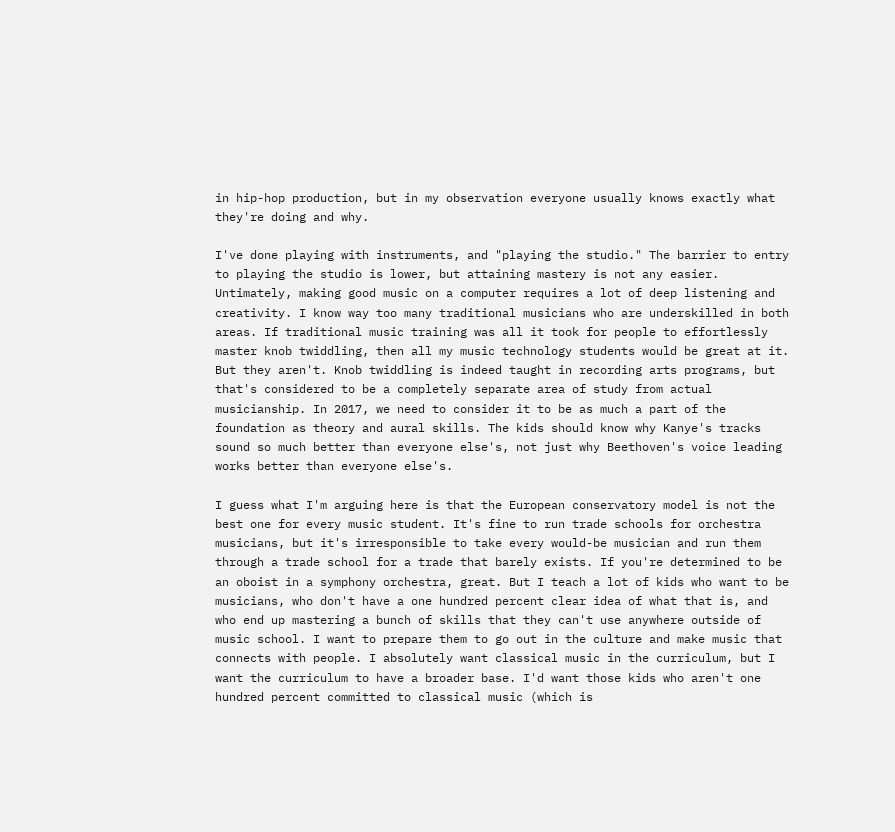in hip-hop production, but in my observation everyone usually knows exactly what they're doing and why.

I've done playing with instruments, and "playing the studio." The barrier to entry to playing the studio is lower, but attaining mastery is not any easier. Untimately, making good music on a computer requires a lot of deep listening and creativity. I know way too many traditional musicians who are underskilled in both areas. If traditional music training was all it took for people to effortlessly master knob twiddling, then all my music technology students would be great at it. But they aren't. Knob twiddling is indeed taught in recording arts programs, but that's considered to be a completely separate area of study from actual musicianship. In 2017, we need to consider it to be as much a part of the foundation as theory and aural skills. The kids should know why Kanye's tracks sound so much better than everyone else's, not just why Beethoven's voice leading works better than everyone else's.

I guess what I'm arguing here is that the European conservatory model is not the best one for every music student. It's fine to run trade schools for orchestra musicians, but it's irresponsible to take every would-be musician and run them through a trade school for a trade that barely exists. If you're determined to be an oboist in a symphony orchestra, great. But I teach a lot of kids who want to be musicians, who don't have a one hundred percent clear idea of what that is, and who end up mastering a bunch of skills that they can't use anywhere outside of music school. I want to prepare them to go out in the culture and make music that connects with people. I absolutely want classical music in the curriculum, but I want the curriculum to have a broader base. I'd want those kids who aren't one hundred percent committed to classical music (which is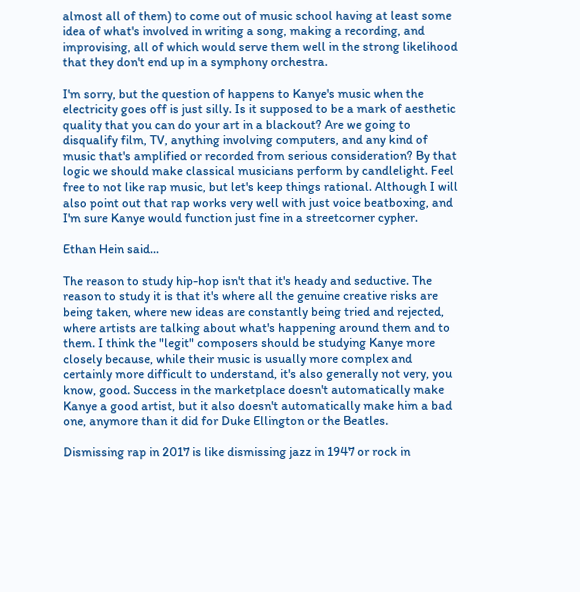almost all of them) to come out of music school having at least some idea of what's involved in writing a song, making a recording, and improvising, all of which would serve them well in the strong likelihood that they don't end up in a symphony orchestra.

I'm sorry, but the question of happens to Kanye's music when the electricity goes off is just silly. Is it supposed to be a mark of aesthetic quality that you can do your art in a blackout? Are we going to disqualify film, TV, anything involving computers, and any kind of music that's amplified or recorded from serious consideration? By that logic we should make classical musicians perform by candlelight. Feel free to not like rap music, but let's keep things rational. Although I will also point out that rap works very well with just voice beatboxing, and I'm sure Kanye would function just fine in a streetcorner cypher.

Ethan Hein said...

The reason to study hip-hop isn't that it's heady and seductive. The reason to study it is that it's where all the genuine creative risks are being taken, where new ideas are constantly being tried and rejected, where artists are talking about what's happening around them and to them. I think the "legit" composers should be studying Kanye more closely because, while their music is usually more complex and certainly more difficult to understand, it's also generally not very, you know, good. Success in the marketplace doesn't automatically make Kanye a good artist, but it also doesn't automatically make him a bad one, anymore than it did for Duke Ellington or the Beatles.

Dismissing rap in 2017 is like dismissing jazz in 1947 or rock in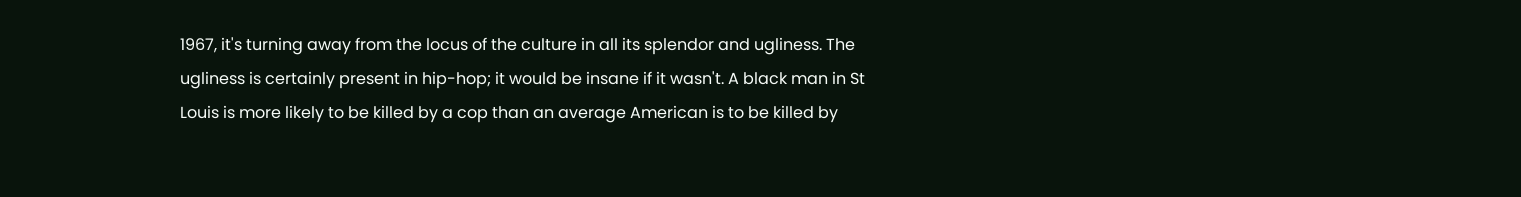1967, it's turning away from the locus of the culture in all its splendor and ugliness. The ugliness is certainly present in hip-hop; it would be insane if it wasn't. A black man in St Louis is more likely to be killed by a cop than an average American is to be killed by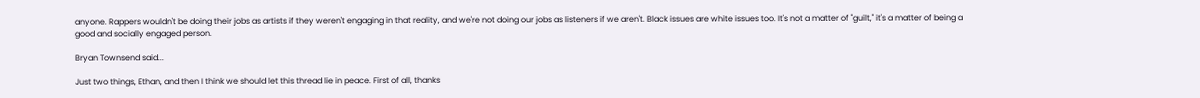anyone. Rappers wouldn't be doing their jobs as artists if they weren't engaging in that reality, and we're not doing our jobs as listeners if we aren't. Black issues are white issues too. It's not a matter of "guilt," it's a matter of being a good and socially engaged person.

Bryan Townsend said...

Just two things, Ethan, and then I think we should let this thread lie in peace. First of all, thanks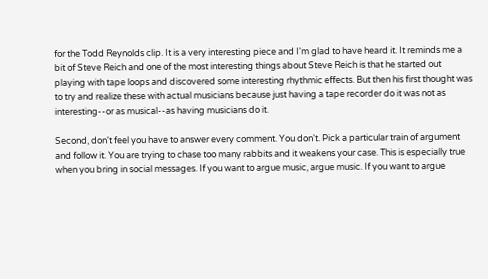for the Todd Reynolds clip. It is a very interesting piece and I'm glad to have heard it. It reminds me a bit of Steve Reich and one of the most interesting things about Steve Reich is that he started out playing with tape loops and discovered some interesting rhythmic effects. But then his first thought was to try and realize these with actual musicians because just having a tape recorder do it was not as interesting--or as musical--as having musicians do it.

Second, don't feel you have to answer every comment. You don't. Pick a particular train of argument and follow it. You are trying to chase too many rabbits and it weakens your case. This is especially true when you bring in social messages. If you want to argue music, argue music. If you want to argue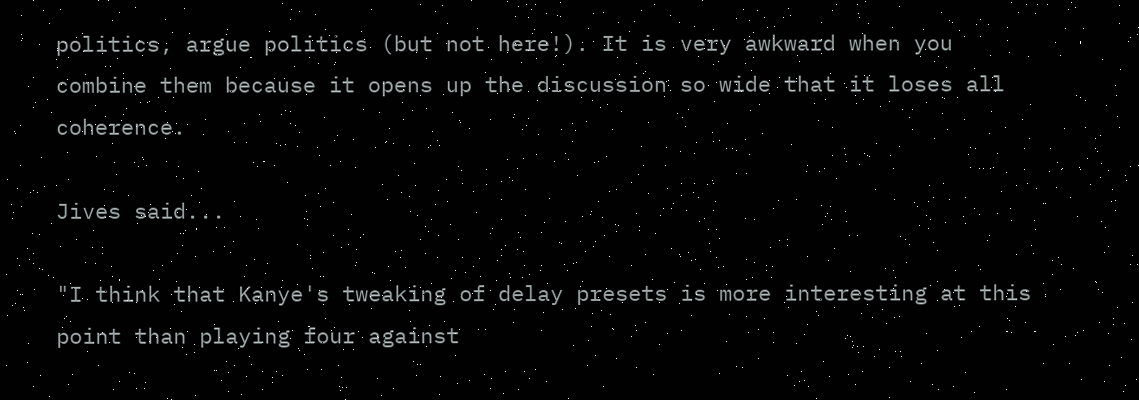politics, argue politics (but not here!). It is very awkward when you combine them because it opens up the discussion so wide that it loses all coherence.

Jives said...

"I think that Kanye's tweaking of delay presets is more interesting at this point than playing four against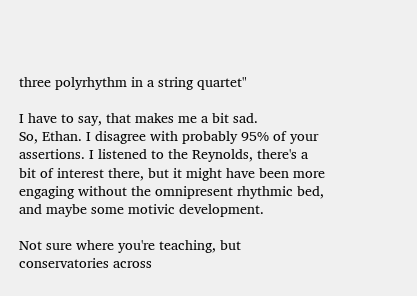three polyrhythm in a string quartet"

I have to say, that makes me a bit sad.
So, Ethan. I disagree with probably 95% of your assertions. I listened to the Reynolds, there's a bit of interest there, but it might have been more engaging without the omnipresent rhythmic bed, and maybe some motivic development.

Not sure where you're teaching, but conservatories across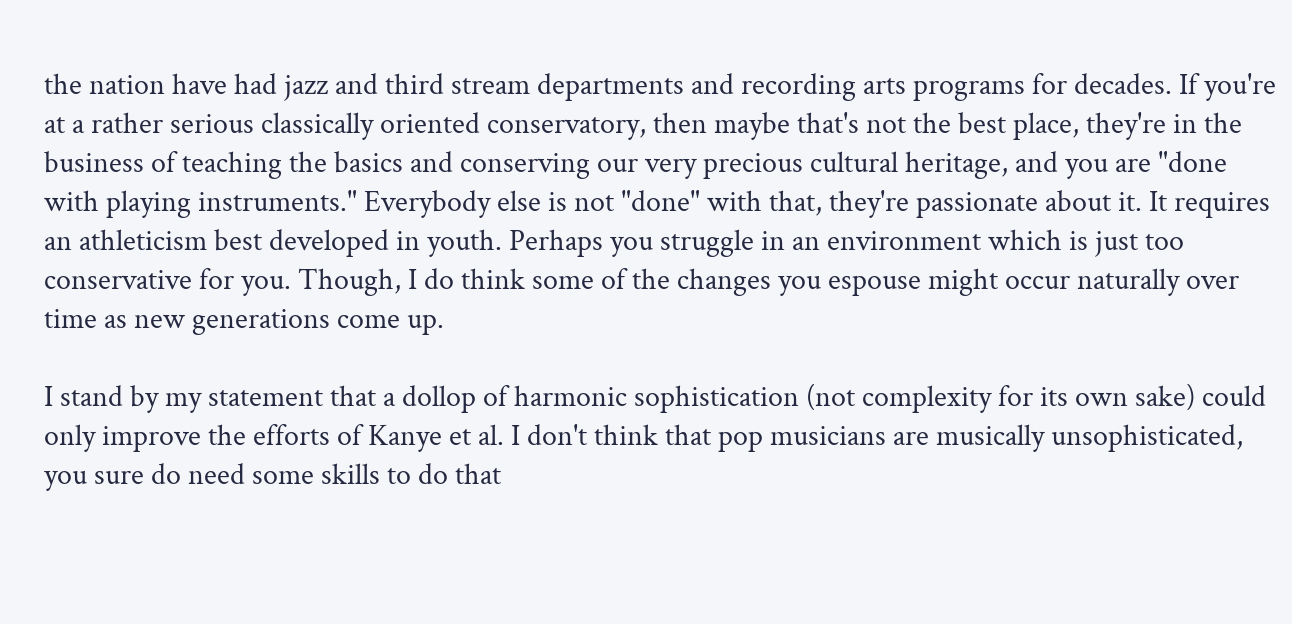the nation have had jazz and third stream departments and recording arts programs for decades. If you're at a rather serious classically oriented conservatory, then maybe that's not the best place, they're in the business of teaching the basics and conserving our very precious cultural heritage, and you are "done with playing instruments." Everybody else is not "done" with that, they're passionate about it. It requires an athleticism best developed in youth. Perhaps you struggle in an environment which is just too conservative for you. Though, I do think some of the changes you espouse might occur naturally over time as new generations come up.

I stand by my statement that a dollop of harmonic sophistication (not complexity for its own sake) could only improve the efforts of Kanye et al. I don't think that pop musicians are musically unsophisticated, you sure do need some skills to do that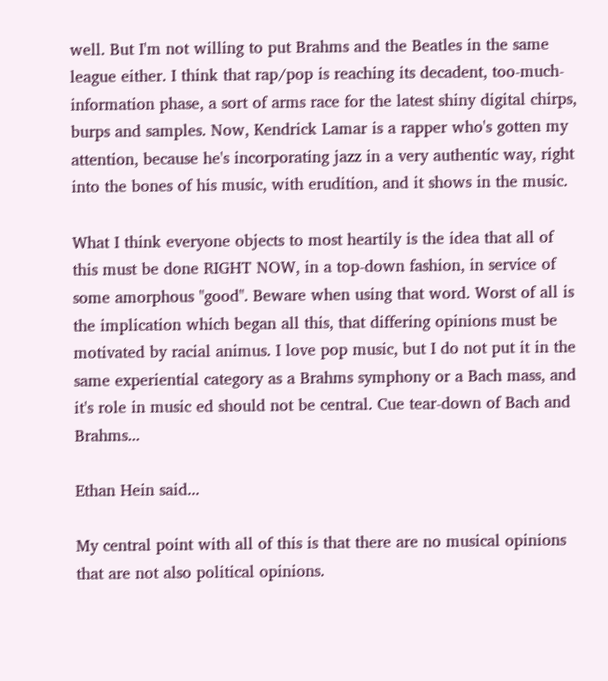well. But I'm not willing to put Brahms and the Beatles in the same league either. I think that rap/pop is reaching its decadent, too-much-information phase, a sort of arms race for the latest shiny digital chirps, burps and samples. Now, Kendrick Lamar is a rapper who's gotten my attention, because he's incorporating jazz in a very authentic way, right into the bones of his music, with erudition, and it shows in the music.

What I think everyone objects to most heartily is the idea that all of this must be done RIGHT NOW, in a top-down fashion, in service of some amorphous "good". Beware when using that word. Worst of all is the implication which began all this, that differing opinions must be motivated by racial animus. I love pop music, but I do not put it in the same experiential category as a Brahms symphony or a Bach mass, and it's role in music ed should not be central. Cue tear-down of Bach and Brahms...

Ethan Hein said...

My central point with all of this is that there are no musical opinions that are not also political opinions.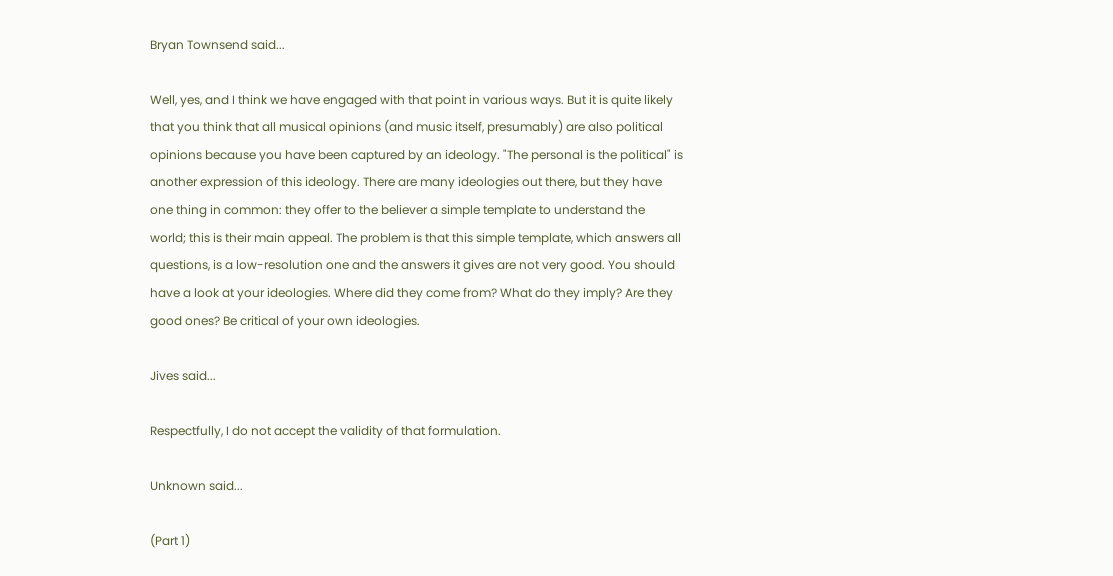Bryan Townsend said...

Well, yes, and I think we have engaged with that point in various ways. But it is quite likely that you think that all musical opinions (and music itself, presumably) are also political opinions because you have been captured by an ideology. "The personal is the political" is another expression of this ideology. There are many ideologies out there, but they have one thing in common: they offer to the believer a simple template to understand the world; this is their main appeal. The problem is that this simple template, which answers all questions, is a low-resolution one and the answers it gives are not very good. You should have a look at your ideologies. Where did they come from? What do they imply? Are they good ones? Be critical of your own ideologies.

Jives said...

Respectfully, I do not accept the validity of that formulation.

Unknown said...

(Part 1)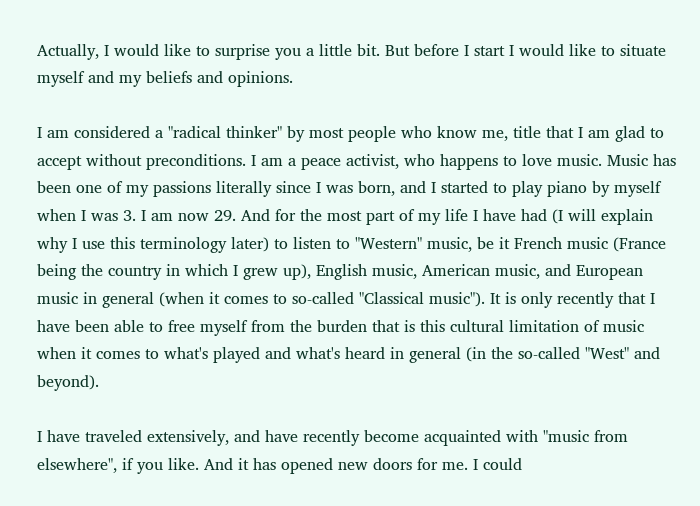Actually, I would like to surprise you a little bit. But before I start I would like to situate myself and my beliefs and opinions.

I am considered a "radical thinker" by most people who know me, title that I am glad to accept without preconditions. I am a peace activist, who happens to love music. Music has been one of my passions literally since I was born, and I started to play piano by myself when I was 3. I am now 29. And for the most part of my life I have had (I will explain why I use this terminology later) to listen to "Western" music, be it French music (France being the country in which I grew up), English music, American music, and European music in general (when it comes to so-called "Classical music"). It is only recently that I have been able to free myself from the burden that is this cultural limitation of music when it comes to what's played and what's heard in general (in the so-called "West" and beyond).

I have traveled extensively, and have recently become acquainted with "music from elsewhere", if you like. And it has opened new doors for me. I could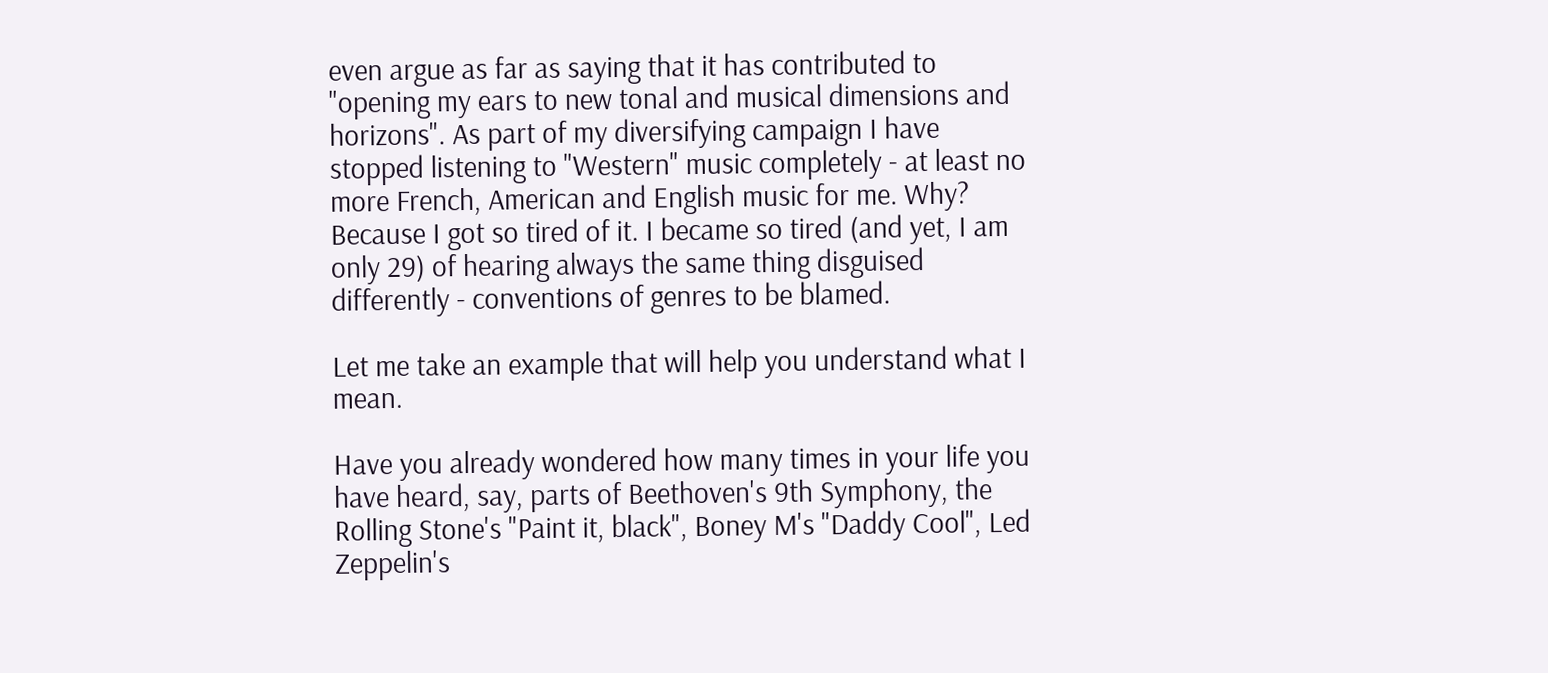even argue as far as saying that it has contributed to "opening my ears to new tonal and musical dimensions and horizons". As part of my diversifying campaign I have stopped listening to "Western" music completely - at least no more French, American and English music for me. Why? Because I got so tired of it. I became so tired (and yet, I am only 29) of hearing always the same thing disguised differently - conventions of genres to be blamed.

Let me take an example that will help you understand what I mean.

Have you already wondered how many times in your life you have heard, say, parts of Beethoven's 9th Symphony, the Rolling Stone's "Paint it, black", Boney M's "Daddy Cool", Led Zeppelin's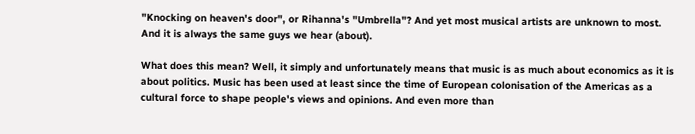"Knocking on heaven's door", or Rihanna's "Umbrella"? And yet most musical artists are unknown to most. And it is always the same guys we hear (about).

What does this mean? Well, it simply and unfortunately means that music is as much about economics as it is about politics. Music has been used at least since the time of European colonisation of the Americas as a cultural force to shape people's views and opinions. And even more than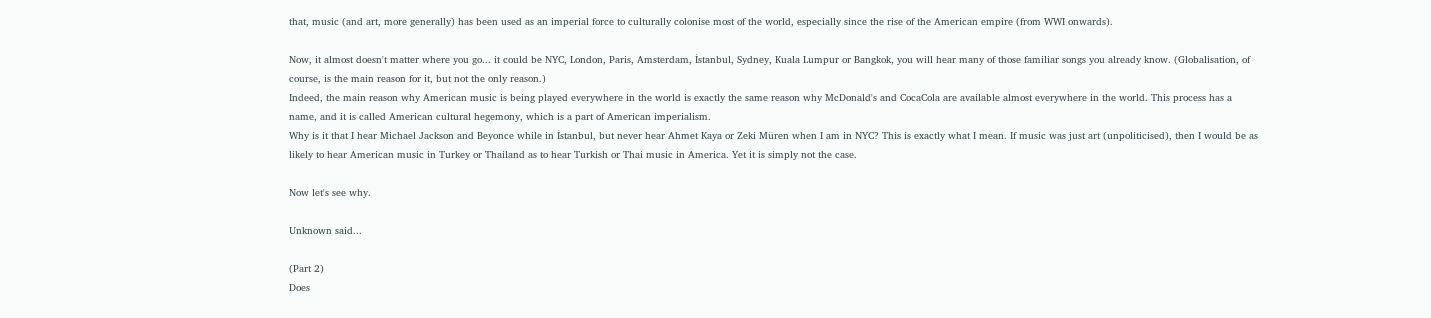that, music (and art, more generally) has been used as an imperial force to culturally colonise most of the world, especially since the rise of the American empire (from WWI onwards).

Now, it almost doesn't matter where you go... it could be NYC, London, Paris, Amsterdam, İstanbul, Sydney, Kuala Lumpur or Bangkok, you will hear many of those familiar songs you already know. (Globalisation, of course, is the main reason for it, but not the only reason.)
Indeed, the main reason why American music is being played everywhere in the world is exactly the same reason why McDonald's and CocaCola are available almost everywhere in the world. This process has a name, and it is called American cultural hegemony, which is a part of American imperialism.
Why is it that I hear Michael Jackson and Beyonce while in İstanbul, but never hear Ahmet Kaya or Zeki Müren when I am in NYC? This is exactly what I mean. If music was just art (unpoliticised), then I would be as likely to hear American music in Turkey or Thailand as to hear Turkish or Thai music in America. Yet it is simply not the case.

Now let's see why.

Unknown said...

(Part 2)
Does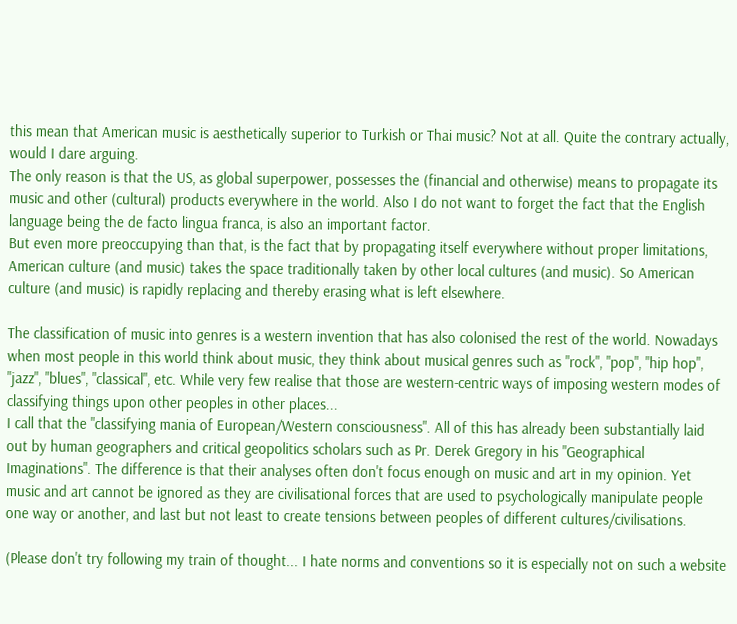this mean that American music is aesthetically superior to Turkish or Thai music? Not at all. Quite the contrary actually, would I dare arguing.
The only reason is that the US, as global superpower, possesses the (financial and otherwise) means to propagate its music and other (cultural) products everywhere in the world. Also I do not want to forget the fact that the English language being the de facto lingua franca, is also an important factor.
But even more preoccupying than that, is the fact that by propagating itself everywhere without proper limitations, American culture (and music) takes the space traditionally taken by other local cultures (and music). So American culture (and music) is rapidly replacing and thereby erasing what is left elsewhere.

The classification of music into genres is a western invention that has also colonised the rest of the world. Nowadays when most people in this world think about music, they think about musical genres such as "rock", "pop", "hip hop", "jazz", "blues", "classical", etc. While very few realise that those are western-centric ways of imposing western modes of classifying things upon other peoples in other places...
I call that the "classifying mania of European/Western consciousness". All of this has already been substantially laid out by human geographers and critical geopolitics scholars such as Pr. Derek Gregory in his "Geographical Imaginations". The difference is that their analyses often don't focus enough on music and art in my opinion. Yet music and art cannot be ignored as they are civilisational forces that are used to psychologically manipulate people one way or another, and last but not least to create tensions between peoples of different cultures/civilisations.

(Please don't try following my train of thought... I hate norms and conventions so it is especially not on such a website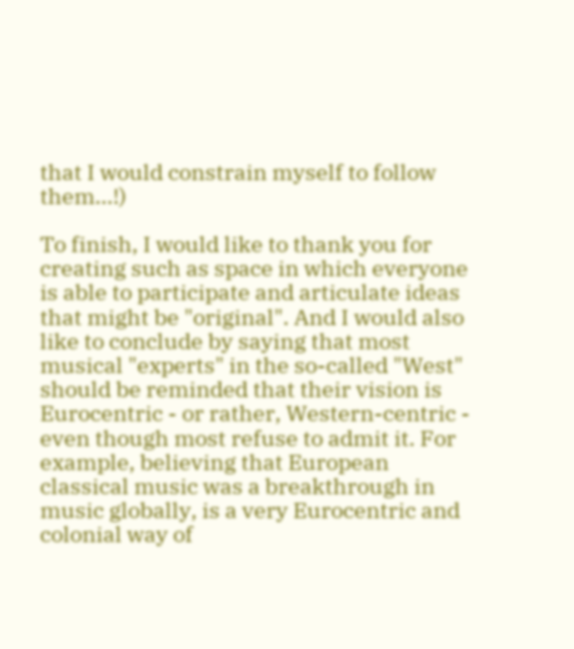that I would constrain myself to follow them...!)

To finish, I would like to thank you for creating such as space in which everyone is able to participate and articulate ideas that might be "original". And I would also like to conclude by saying that most musical "experts" in the so-called "West" should be reminded that their vision is Eurocentric - or rather, Western-centric - even though most refuse to admit it. For example, believing that European classical music was a breakthrough in music globally, is a very Eurocentric and colonial way of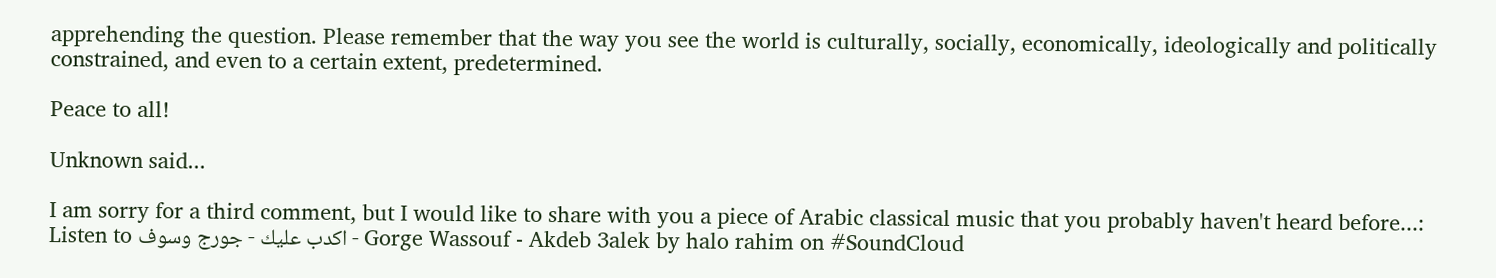apprehending the question. Please remember that the way you see the world is culturally, socially, economically, ideologically and politically constrained, and even to a certain extent, predetermined.

Peace to all!

Unknown said...

I am sorry for a third comment, but I would like to share with you a piece of Arabic classical music that you probably haven't heard before...:
Listen to اكدب عليك - جورج وسوف - Gorge Wassouf - Akdeb 3alek by halo rahim on #SoundCloud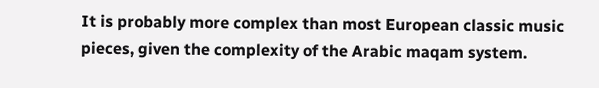It is probably more complex than most European classic music pieces, given the complexity of the Arabic maqam system.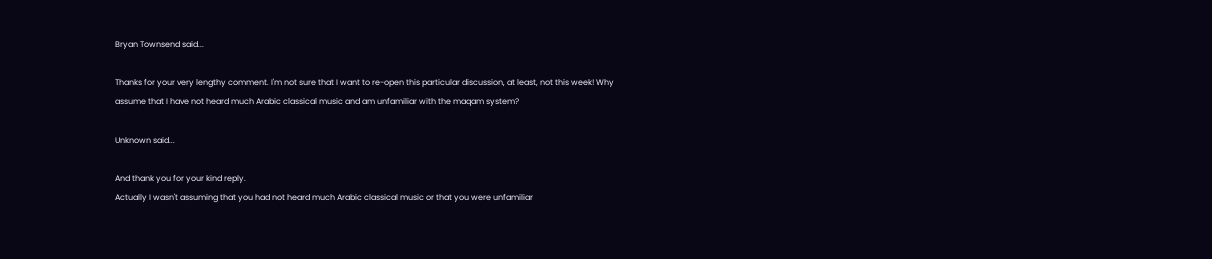Bryan Townsend said...

Thanks for your very lengthy comment. I'm not sure that I want to re-open this particular discussion, at least, not this week! Why assume that I have not heard much Arabic classical music and am unfamiliar with the maqam system?

Unknown said...

And thank you for your kind reply.
Actually I wasn't assuming that you had not heard much Arabic classical music or that you were unfamiliar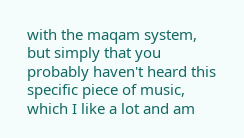with the maqam system, but simply that you probably haven't heard this specific piece of music, which I like a lot and am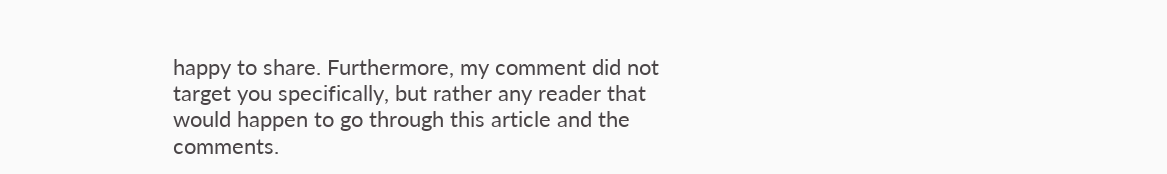happy to share. Furthermore, my comment did not target you specifically, but rather any reader that would happen to go through this article and the comments.